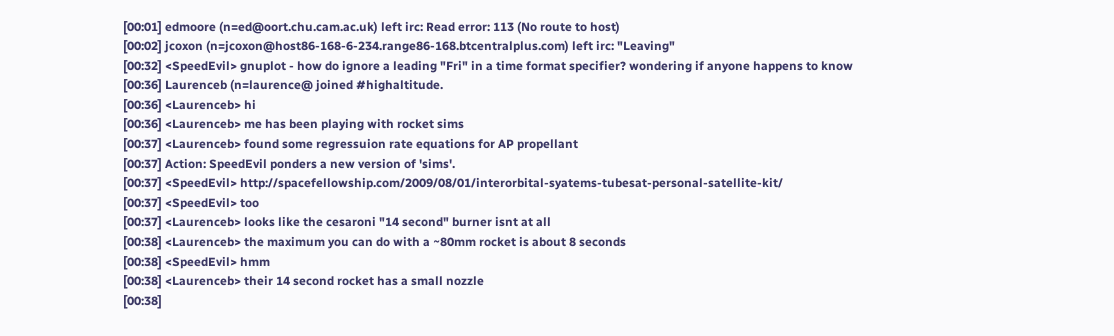[00:01] edmoore (n=ed@oort.chu.cam.ac.uk) left irc: Read error: 113 (No route to host)
[00:02] jcoxon (n=jcoxon@host86-168-6-234.range86-168.btcentralplus.com) left irc: "Leaving"
[00:32] <SpeedEvil> gnuplot - how do ignore a leading "Fri" in a time format specifier? wondering if anyone happens to know
[00:36] Laurenceb (n=laurence@ joined #highaltitude.
[00:36] <Laurenceb> hi
[00:36] <Laurenceb> me has been playing with rocket sims
[00:37] <Laurenceb> found some regressuion rate equations for AP propellant
[00:37] Action: SpeedEvil ponders a new version of 'sims'.
[00:37] <SpeedEvil> http://spacefellowship.com/2009/08/01/interorbital-syatems-tubesat-personal-satellite-kit/
[00:37] <SpeedEvil> too
[00:37] <Laurenceb> looks like the cesaroni "14 second" burner isnt at all
[00:38] <Laurenceb> the maximum you can do with a ~80mm rocket is about 8 seconds
[00:38] <SpeedEvil> hmm
[00:38] <Laurenceb> their 14 second rocket has a small nozzle
[00:38]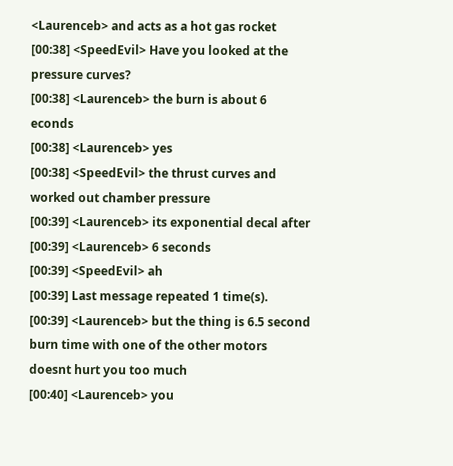<Laurenceb> and acts as a hot gas rocket
[00:38] <SpeedEvil> Have you looked at the pressure curves?
[00:38] <Laurenceb> the burn is about 6 econds
[00:38] <Laurenceb> yes
[00:38] <SpeedEvil> the thrust curves and worked out chamber pressure
[00:39] <Laurenceb> its exponential decal after
[00:39] <Laurenceb> 6 seconds
[00:39] <SpeedEvil> ah
[00:39] Last message repeated 1 time(s).
[00:39] <Laurenceb> but the thing is 6.5 second burn time with one of the other motors doesnt hurt you too much
[00:40] <Laurenceb> you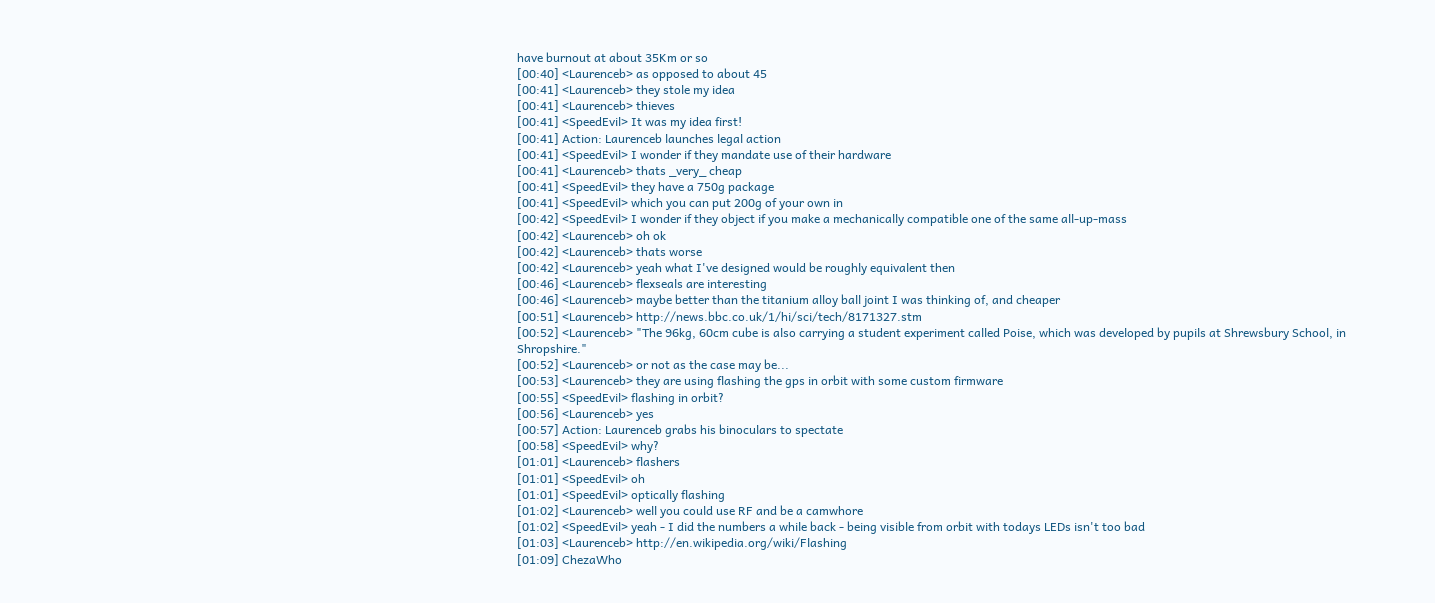have burnout at about 35Km or so
[00:40] <Laurenceb> as opposed to about 45
[00:41] <Laurenceb> they stole my idea
[00:41] <Laurenceb> thieves
[00:41] <SpeedEvil> It was my idea first!
[00:41] Action: Laurenceb launches legal action
[00:41] <SpeedEvil> I wonder if they mandate use of their hardware
[00:41] <Laurenceb> thats _very_ cheap
[00:41] <SpeedEvil> they have a 750g package
[00:41] <SpeedEvil> which you can put 200g of your own in
[00:42] <SpeedEvil> I wonder if they object if you make a mechanically compatible one of the same all-up-mass
[00:42] <Laurenceb> oh ok
[00:42] <Laurenceb> thats worse
[00:42] <Laurenceb> yeah what I've designed would be roughly equivalent then
[00:46] <Laurenceb> flexseals are interesting
[00:46] <Laurenceb> maybe better than the titanium alloy ball joint I was thinking of, and cheaper
[00:51] <Laurenceb> http://news.bbc.co.uk/1/hi/sci/tech/8171327.stm
[00:52] <Laurenceb> "The 96kg, 60cm cube is also carrying a student experiment called Poise, which was developed by pupils at Shrewsbury School, in Shropshire."
[00:52] <Laurenceb> or not as the case may be...
[00:53] <Laurenceb> they are using flashing the gps in orbit with some custom firmware
[00:55] <SpeedEvil> flashing in orbit?
[00:56] <Laurenceb> yes
[00:57] Action: Laurenceb grabs his binoculars to spectate
[00:58] <SpeedEvil> why?
[01:01] <Laurenceb> flashers
[01:01] <SpeedEvil> oh
[01:01] <SpeedEvil> optically flashing
[01:02] <Laurenceb> well you could use RF and be a camwhore
[01:02] <SpeedEvil> yeah - I did the numbers a while back - being visible from orbit with todays LEDs isn't too bad
[01:03] <Laurenceb> http://en.wikipedia.org/wiki/Flashing
[01:09] ChezaWho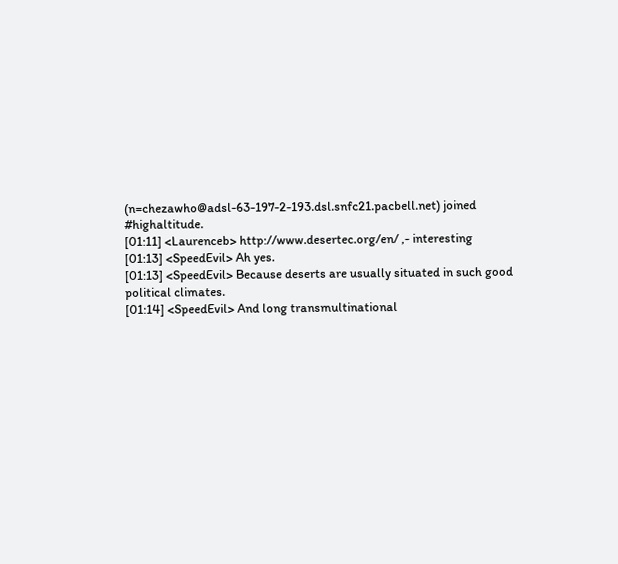(n=chezawho@adsl-63-197-2-193.dsl.snfc21.pacbell.net) joined #highaltitude.
[01:11] <Laurenceb> http://www.desertec.org/en/ ,- interesting
[01:13] <SpeedEvil> Ah yes.
[01:13] <SpeedEvil> Because deserts are usually situated in such good political climates.
[01:14] <SpeedEvil> And long transmultinational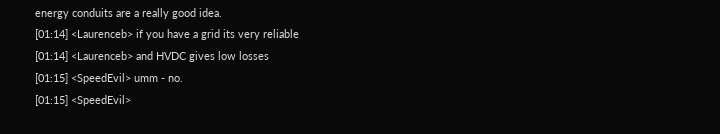energy conduits are a really good idea.
[01:14] <Laurenceb> if you have a grid its very reliable
[01:14] <Laurenceb> and HVDC gives low losses
[01:15] <SpeedEvil> umm - no.
[01:15] <SpeedEvil>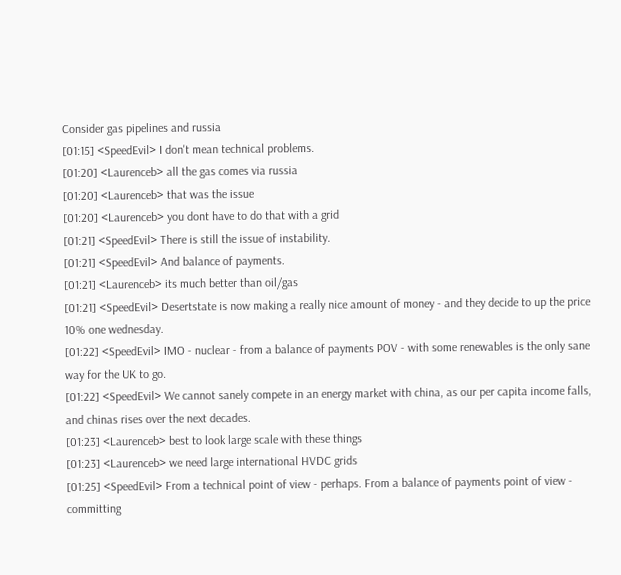Consider gas pipelines and russia
[01:15] <SpeedEvil> I don't mean technical problems.
[01:20] <Laurenceb> all the gas comes via russia
[01:20] <Laurenceb> that was the issue
[01:20] <Laurenceb> you dont have to do that with a grid
[01:21] <SpeedEvil> There is still the issue of instability.
[01:21] <SpeedEvil> And balance of payments.
[01:21] <Laurenceb> its much better than oil/gas
[01:21] <SpeedEvil> Desertstate is now making a really nice amount of money - and they decide to up the price 10% one wednesday.
[01:22] <SpeedEvil> IMO - nuclear - from a balance of payments POV - with some renewables is the only sane way for the UK to go.
[01:22] <SpeedEvil> We cannot sanely compete in an energy market with china, as our per capita income falls, and chinas rises over the next decades.
[01:23] <Laurenceb> best to look large scale with these things
[01:23] <Laurenceb> we need large international HVDC grids
[01:25] <SpeedEvil> From a technical point of view - perhaps. From a balance of payments point of view - committing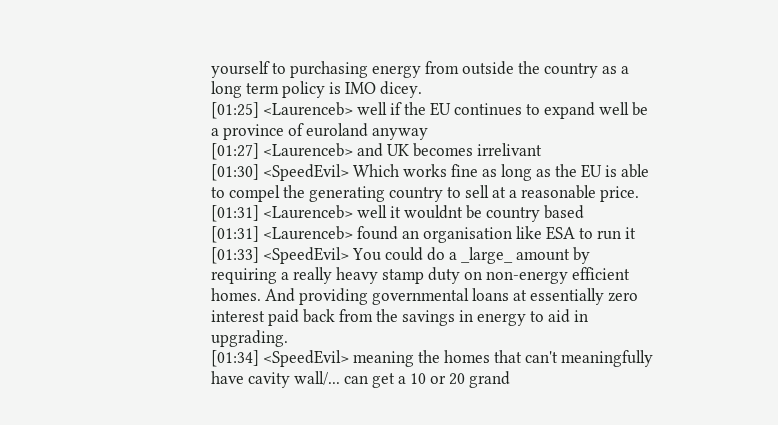yourself to purchasing energy from outside the country as a long term policy is IMO dicey.
[01:25] <Laurenceb> well if the EU continues to expand well be a province of euroland anyway
[01:27] <Laurenceb> and UK becomes irrelivant
[01:30] <SpeedEvil> Which works fine as long as the EU is able to compel the generating country to sell at a reasonable price.
[01:31] <Laurenceb> well it wouldnt be country based
[01:31] <Laurenceb> found an organisation like ESA to run it
[01:33] <SpeedEvil> You could do a _large_ amount by requiring a really heavy stamp duty on non-energy efficient homes. And providing governmental loans at essentially zero interest paid back from the savings in energy to aid in upgrading.
[01:34] <SpeedEvil> meaning the homes that can't meaningfully have cavity wall/... can get a 10 or 20 grand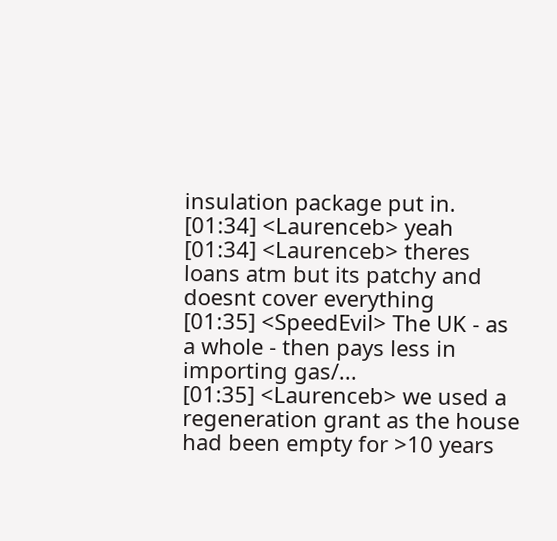insulation package put in.
[01:34] <Laurenceb> yeah
[01:34] <Laurenceb> theres loans atm but its patchy and doesnt cover everything
[01:35] <SpeedEvil> The UK - as a whole - then pays less in importing gas/...
[01:35] <Laurenceb> we used a regeneration grant as the house had been empty for >10 years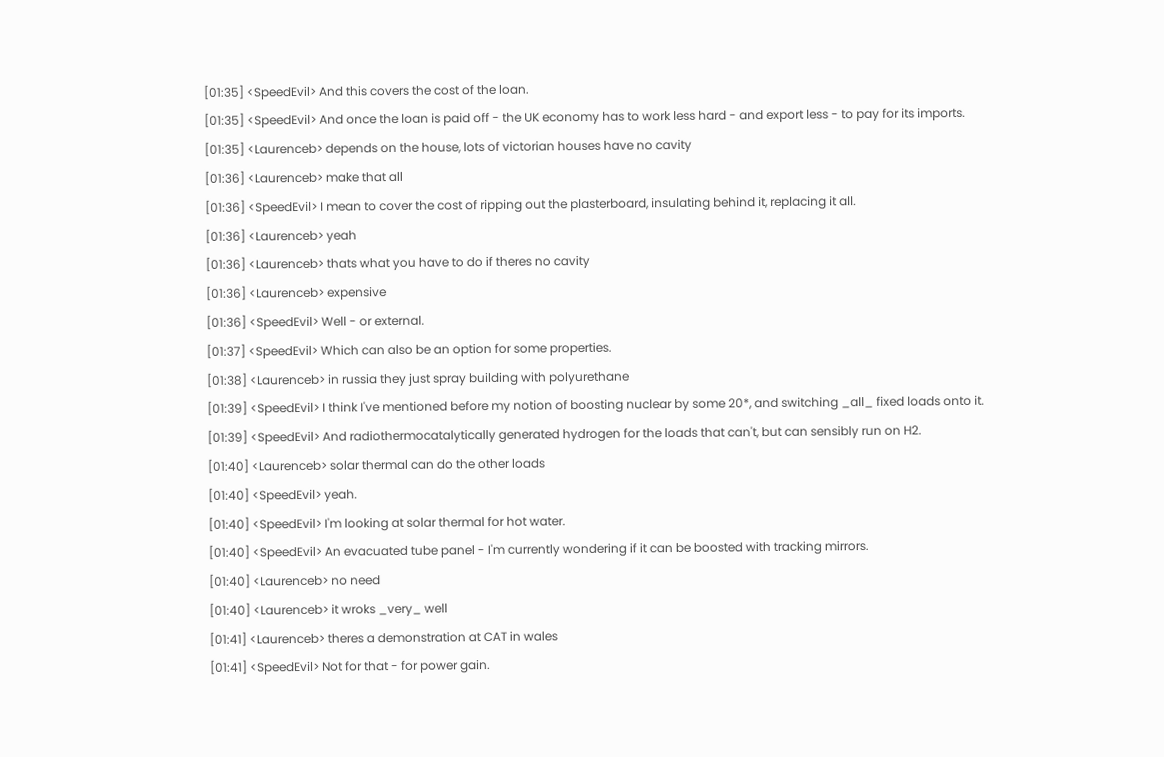[01:35] <SpeedEvil> And this covers the cost of the loan.
[01:35] <SpeedEvil> And once the loan is paid off - the UK economy has to work less hard - and export less - to pay for its imports.
[01:35] <Laurenceb> depends on the house, lots of victorian houses have no cavity
[01:36] <Laurenceb> make that all
[01:36] <SpeedEvil> I mean to cover the cost of ripping out the plasterboard, insulating behind it, replacing it all.
[01:36] <Laurenceb> yeah
[01:36] <Laurenceb> thats what you have to do if theres no cavity
[01:36] <Laurenceb> expensive
[01:36] <SpeedEvil> Well - or external.
[01:37] <SpeedEvil> Which can also be an option for some properties.
[01:38] <Laurenceb> in russia they just spray building with polyurethane
[01:39] <SpeedEvil> I think I've mentioned before my notion of boosting nuclear by some 20*, and switching _all_ fixed loads onto it.
[01:39] <SpeedEvil> And radiothermocatalytically generated hydrogen for the loads that can't, but can sensibly run on H2.
[01:40] <Laurenceb> solar thermal can do the other loads
[01:40] <SpeedEvil> yeah.
[01:40] <SpeedEvil> I'm looking at solar thermal for hot water.
[01:40] <SpeedEvil> An evacuated tube panel - I'm currently wondering if it can be boosted with tracking mirrors.
[01:40] <Laurenceb> no need
[01:40] <Laurenceb> it wroks _very_ well
[01:41] <Laurenceb> theres a demonstration at CAT in wales
[01:41] <SpeedEvil> Not for that - for power gain.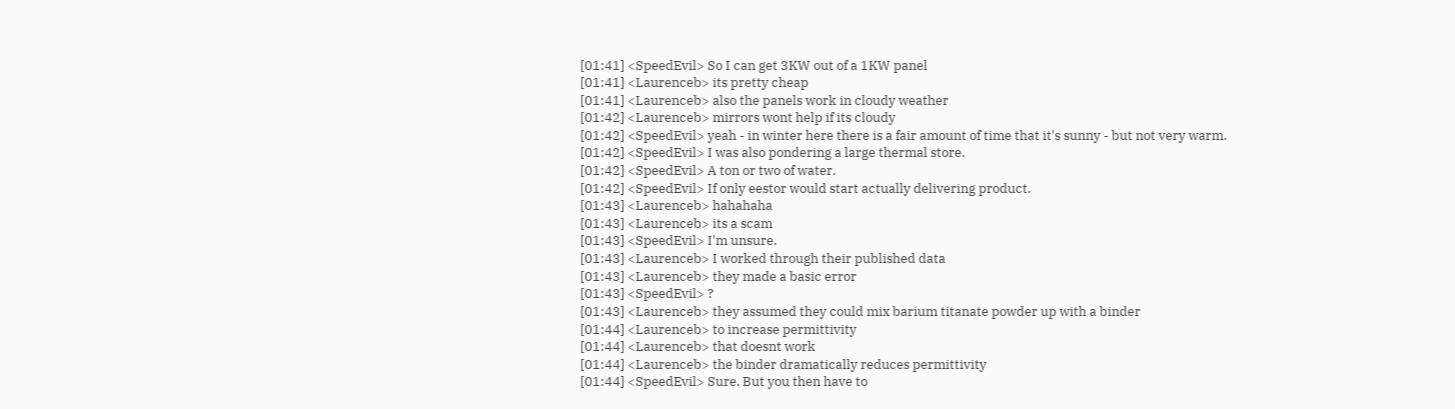[01:41] <SpeedEvil> So I can get 3KW out of a 1KW panel
[01:41] <Laurenceb> its pretty cheap
[01:41] <Laurenceb> also the panels work in cloudy weather
[01:42] <Laurenceb> mirrors wont help if its cloudy
[01:42] <SpeedEvil> yeah - in winter here there is a fair amount of time that it's sunny - but not very warm.
[01:42] <SpeedEvil> I was also pondering a large thermal store.
[01:42] <SpeedEvil> A ton or two of water.
[01:42] <SpeedEvil> If only eestor would start actually delivering product.
[01:43] <Laurenceb> hahahaha
[01:43] <Laurenceb> its a scam
[01:43] <SpeedEvil> I'm unsure.
[01:43] <Laurenceb> I worked through their published data
[01:43] <Laurenceb> they made a basic error
[01:43] <SpeedEvil> ?
[01:43] <Laurenceb> they assumed they could mix barium titanate powder up with a binder
[01:44] <Laurenceb> to increase permittivity
[01:44] <Laurenceb> that doesnt work
[01:44] <Laurenceb> the binder dramatically reduces permittivity
[01:44] <SpeedEvil> Sure. But you then have to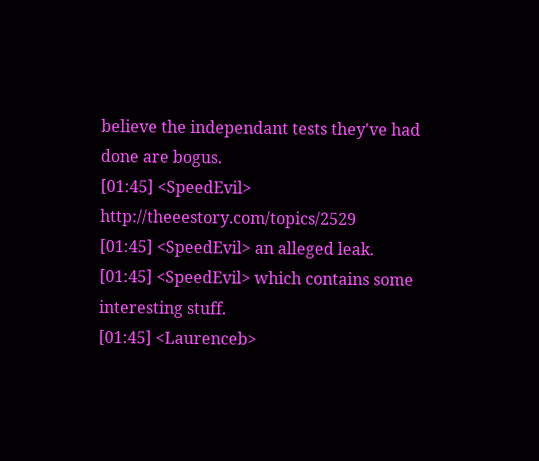believe the independant tests they've had done are bogus.
[01:45] <SpeedEvil> http://theeestory.com/topics/2529
[01:45] <SpeedEvil> an alleged leak.
[01:45] <SpeedEvil> which contains some interesting stuff.
[01:45] <Laurenceb>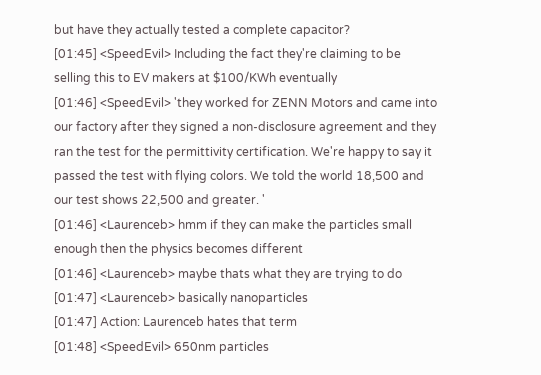but have they actually tested a complete capacitor?
[01:45] <SpeedEvil> Including the fact they're claiming to be selling this to EV makers at $100/KWh eventually
[01:46] <SpeedEvil> 'they worked for ZENN Motors and came into our factory after they signed a non-disclosure agreement and they ran the test for the permittivity certification. We're happy to say it passed the test with flying colors. We told the world 18,500 and our test shows 22,500 and greater. '
[01:46] <Laurenceb> hmm if they can make the particles small enough then the physics becomes different
[01:46] <Laurenceb> maybe thats what they are trying to do
[01:47] <Laurenceb> basically nanoparticles
[01:47] Action: Laurenceb hates that term
[01:48] <SpeedEvil> 650nm particles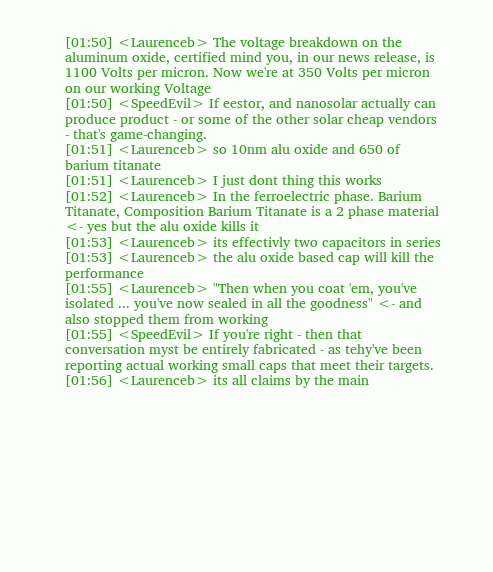[01:50] <Laurenceb> The voltage breakdown on the aluminum oxide, certified mind you, in our news release, is 1100 Volts per micron. Now we're at 350 Volts per micron on our working Voltage
[01:50] <SpeedEvil> If eestor, and nanosolar actually can produce product - or some of the other solar cheap vendors - that's game-changing.
[01:51] <Laurenceb> so 10nm alu oxide and 650 of barium titanate
[01:51] <Laurenceb> I just dont thing this works
[01:52] <Laurenceb> In the ferroelectric phase. Barium Titanate, Composition Barium Titanate is a 2 phase material <- yes but the alu oxide kills it
[01:53] <Laurenceb> its effectivly two capacitors in series
[01:53] <Laurenceb> the alu oxide based cap will kill the performance
[01:55] <Laurenceb> "Then when you coat 'em, you've isolated ... you've now sealed in all the goodness" <- and also stopped them from working
[01:55] <SpeedEvil> If you're right - then that conversation myst be entirely fabricated - as tehy've been reporting actual working small caps that meet their targets.
[01:56] <Laurenceb> its all claims by the main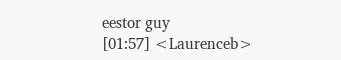eestor guy
[01:57] <Laurenceb>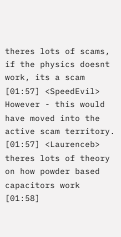theres lots of scams, if the physics doesnt work, its a scam
[01:57] <SpeedEvil> However - this would have moved into the active scam territory.
[01:57] <Laurenceb> theres lots of theory on how powder based capacitors work
[01:58]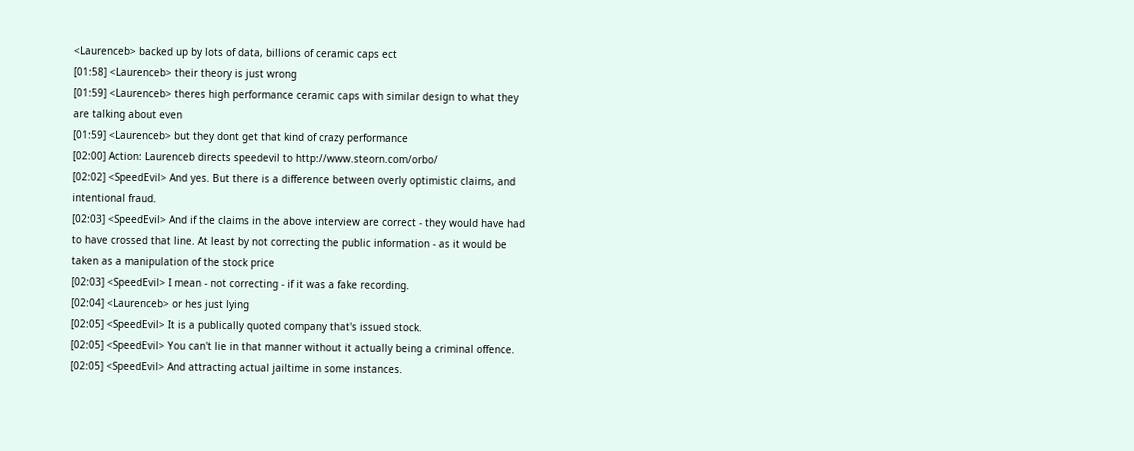<Laurenceb> backed up by lots of data, billions of ceramic caps ect
[01:58] <Laurenceb> their theory is just wrong
[01:59] <Laurenceb> theres high performance ceramic caps with similar design to what they are talking about even
[01:59] <Laurenceb> but they dont get that kind of crazy performance
[02:00] Action: Laurenceb directs speedevil to http://www.steorn.com/orbo/
[02:02] <SpeedEvil> And yes. But there is a difference between overly optimistic claims, and intentional fraud.
[02:03] <SpeedEvil> And if the claims in the above interview are correct - they would have had to have crossed that line. At least by not correcting the public information - as it would be taken as a manipulation of the stock price
[02:03] <SpeedEvil> I mean - not correcting - if it was a fake recording.
[02:04] <Laurenceb> or hes just lying
[02:05] <SpeedEvil> It is a publically quoted company that's issued stock.
[02:05] <SpeedEvil> You can't lie in that manner without it actually being a criminal offence.
[02:05] <SpeedEvil> And attracting actual jailtime in some instances.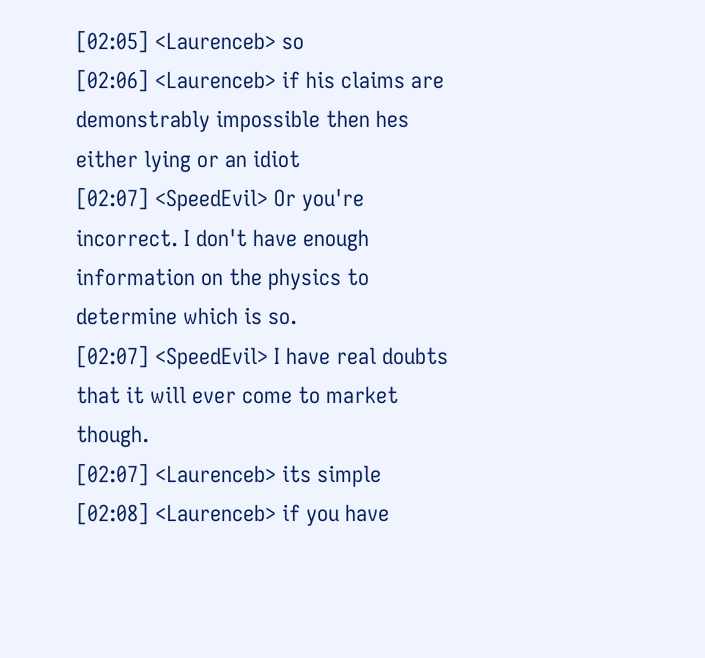[02:05] <Laurenceb> so
[02:06] <Laurenceb> if his claims are demonstrably impossible then hes either lying or an idiot
[02:07] <SpeedEvil> Or you're incorrect. I don't have enough information on the physics to determine which is so.
[02:07] <SpeedEvil> I have real doubts that it will ever come to market though.
[02:07] <Laurenceb> its simple
[02:08] <Laurenceb> if you have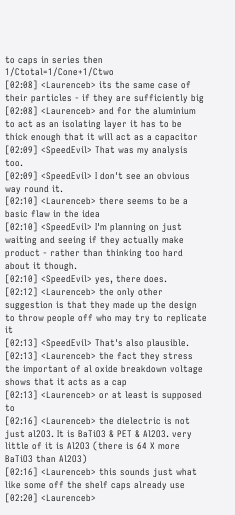to caps in series then 1/Ctotal=1/Cone+1/Ctwo
[02:08] <Laurenceb> its the same case of their particles - if they are sufficiently big
[02:08] <Laurenceb> and for the aluminium to act as an isolating layer it has to be thick enough that it will act as a capacitor
[02:09] <SpeedEvil> That was my analysis too.
[02:09] <SpeedEvil> I don't see an obvious way round it.
[02:10] <Laurenceb> there seems to be a basic flaw in the idea
[02:10] <SpeedEvil> I'm planning on just waiting and seeing if they actually make product - rather than thinking too hard about it though.
[02:10] <SpeedEvil> yes, there does.
[02:12] <Laurenceb> the only other suggestion is that they made up the design to throw people off who may try to replicate it
[02:13] <SpeedEvil> That's also plausible.
[02:13] <Laurenceb> the fact they stress the important of al oxide breakdown voltage shows that it acts as a cap
[02:13] <Laurenceb> or at least is supposed to
[02:16] <Laurenceb> the dielectric is not just al2O3. It is BaTiO3 & PET & Al2O3. very little of it is Al2O3 (there is 64 X more BaTiO3 than Al2O3)
[02:16] <Laurenceb> this sounds just what like some off the shelf caps already use
[02:20] <Laurenceb>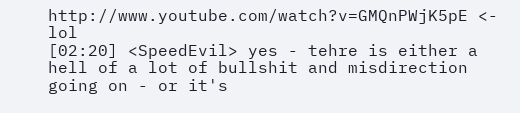http://www.youtube.com/watch?v=GMQnPWjK5pE <- lol
[02:20] <SpeedEvil> yes - tehre is either a hell of a lot of bullshit and misdirection going on - or it's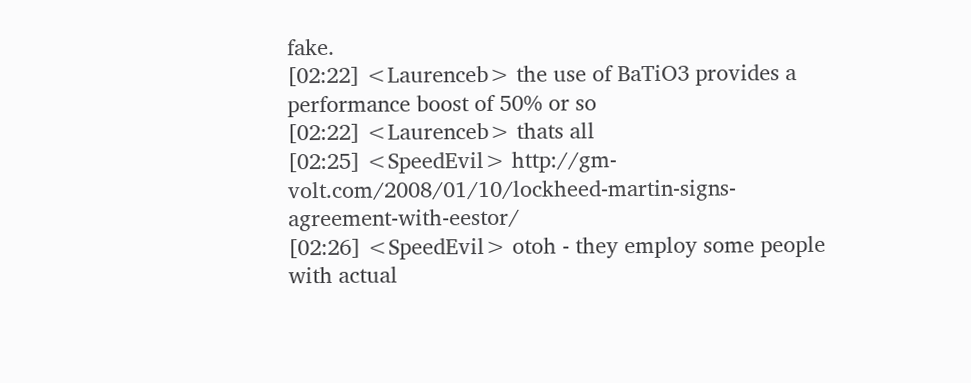fake.
[02:22] <Laurenceb> the use of BaTiO3 provides a performance boost of 50% or so
[02:22] <Laurenceb> thats all
[02:25] <SpeedEvil> http://gm-volt.com/2008/01/10/lockheed-martin-signs-agreement-with-eestor/
[02:26] <SpeedEvil> otoh - they employ some people with actual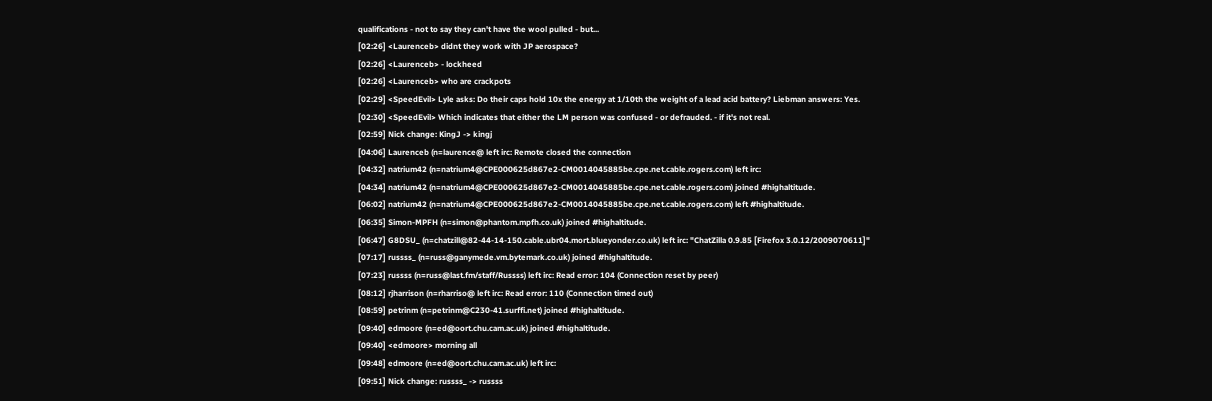qualifications - not to say they can't have the wool pulled - but...
[02:26] <Laurenceb> didnt they work with JP aerospace?
[02:26] <Laurenceb> - lockheed
[02:26] <Laurenceb> who are crackpots
[02:29] <SpeedEvil> Lyle asks: Do their caps hold 10x the energy at 1/10th the weight of a lead acid battery? Liebman answers: Yes.
[02:30] <SpeedEvil> Which indicates that either the LM person was confused - or defrauded. - if it's not real.
[02:59] Nick change: KingJ -> kingj
[04:06] Laurenceb (n=laurence@ left irc: Remote closed the connection
[04:32] natrium42 (n=natrium4@CPE000625d867e2-CM0014045885be.cpe.net.cable.rogers.com) left irc:
[04:34] natrium42 (n=natrium4@CPE000625d867e2-CM0014045885be.cpe.net.cable.rogers.com) joined #highaltitude.
[06:02] natrium42 (n=natrium4@CPE000625d867e2-CM0014045885be.cpe.net.cable.rogers.com) left #highaltitude.
[06:35] Simon-MPFH (n=simon@phantom.mpfh.co.uk) joined #highaltitude.
[06:47] G8DSU_ (n=chatzill@82-44-14-150.cable.ubr04.mort.blueyonder.co.uk) left irc: "ChatZilla 0.9.85 [Firefox 3.0.12/2009070611]"
[07:17] russss_ (n=russ@ganymede.vm.bytemark.co.uk) joined #highaltitude.
[07:23] russss (n=russ@last.fm/staff/Russss) left irc: Read error: 104 (Connection reset by peer)
[08:12] rjharrison (n=rharriso@ left irc: Read error: 110 (Connection timed out)
[08:59] petrinm (n=petrinm@C230-41.surffi.net) joined #highaltitude.
[09:40] edmoore (n=ed@oort.chu.cam.ac.uk) joined #highaltitude.
[09:40] <edmoore> morning all
[09:48] edmoore (n=ed@oort.chu.cam.ac.uk) left irc:
[09:51] Nick change: russss_ -> russss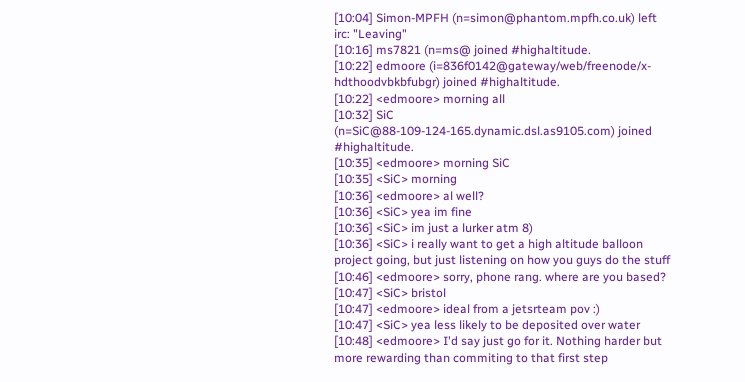[10:04] Simon-MPFH (n=simon@phantom.mpfh.co.uk) left irc: "Leaving"
[10:16] ms7821 (n=ms@ joined #highaltitude.
[10:22] edmoore (i=836f0142@gateway/web/freenode/x-hdthoodvbkbfubgr) joined #highaltitude.
[10:22] <edmoore> morning all
[10:32] SiC (n=SiC@88-109-124-165.dynamic.dsl.as9105.com) joined #highaltitude.
[10:35] <edmoore> morning SiC
[10:35] <SiC> morning
[10:36] <edmoore> al well?
[10:36] <SiC> yea im fine
[10:36] <SiC> im just a lurker atm 8)
[10:36] <SiC> i really want to get a high altitude balloon project going, but just listening on how you guys do the stuff
[10:46] <edmoore> sorry, phone rang. where are you based?
[10:47] <SiC> bristol
[10:47] <edmoore> ideal from a jetsrteam pov :)
[10:47] <SiC> yea less likely to be deposited over water
[10:48] <edmoore> I'd say just go for it. Nothing harder but more rewarding than commiting to that first step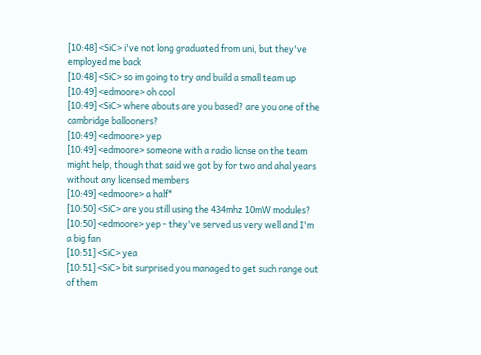[10:48] <SiC> i've not long graduated from uni, but they've employed me back
[10:48] <SiC> so im going to try and build a small team up
[10:49] <edmoore> oh cool
[10:49] <SiC> where abouts are you based? are you one of the cambridge ballooners?
[10:49] <edmoore> yep
[10:49] <edmoore> someone with a radio licnse on the team might help, though that said we got by for two and ahal years without any licensed members
[10:49] <edmoore> a half*
[10:50] <SiC> are you still using the 434mhz 10mW modules?
[10:50] <edmoore> yep - they've served us very well and I'm a big fan
[10:51] <SiC> yea
[10:51] <SiC> bit surprised you managed to get such range out of them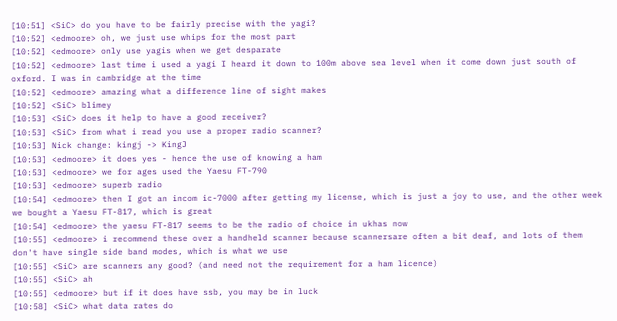[10:51] <SiC> do you have to be fairly precise with the yagi?
[10:52] <edmoore> oh, we just use whips for the most part
[10:52] <edmoore> only use yagis when we get desparate
[10:52] <edmoore> last time i used a yagi I heard it down to 100m above sea level when it come down just south of oxford. I was in cambridge at the time
[10:52] <edmoore> amazing what a difference line of sight makes
[10:52] <SiC> blimey
[10:53] <SiC> does it help to have a good receiver?
[10:53] <SiC> from what i read you use a proper radio scanner?
[10:53] Nick change: kingj -> KingJ
[10:53] <edmoore> it does yes - hence the use of knowing a ham
[10:53] <edmoore> we for ages used the Yaesu FT-790
[10:53] <edmoore> superb radio
[10:54] <edmoore> then I got an incom ic-7000 after getting my license, which is just a joy to use, and the other week we bought a Yaesu FT-817, which is great
[10:54] <edmoore> the yaesu FT-817 seems to be the radio of choice in ukhas now
[10:55] <edmoore> i recommend these over a handheld scanner because scannersare often a bit deaf, and lots of them don't have single side band modes, which is what we use
[10:55] <SiC> are scanners any good? (and need not the requirement for a ham licence)
[10:55] <SiC> ah
[10:55] <edmoore> but if it does have ssb, you may be in luck
[10:58] <SiC> what data rates do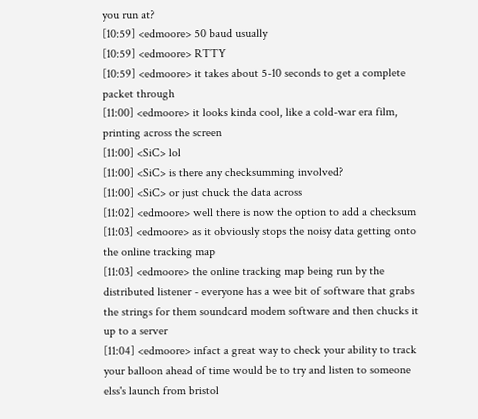you run at?
[10:59] <edmoore> 50 baud usually
[10:59] <edmoore> RTTY
[10:59] <edmoore> it takes about 5-10 seconds to get a complete packet through
[11:00] <edmoore> it looks kinda cool, like a cold-war era film, printing across the screen
[11:00] <SiC> lol
[11:00] <SiC> is there any checksumming involved?
[11:00] <SiC> or just chuck the data across
[11:02] <edmoore> well there is now the option to add a checksum
[11:03] <edmoore> as it obviously stops the noisy data getting onto the online tracking map
[11:03] <edmoore> the online tracking map being run by the distributed listener - everyone has a wee bit of software that grabs the strings for them soundcard modem software and then chucks it up to a server
[11:04] <edmoore> infact a great way to check your ability to track your balloon ahead of time would be to try and listen to someone elss's launch from bristol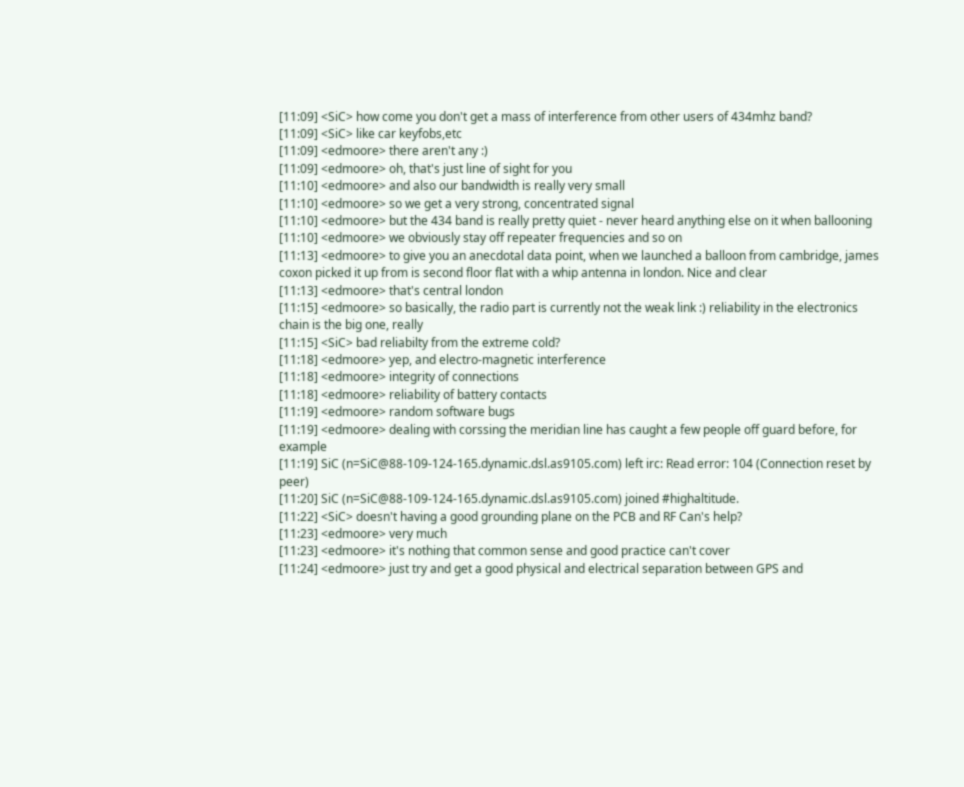[11:09] <SiC> how come you don't get a mass of interference from other users of 434mhz band?
[11:09] <SiC> like car keyfobs,etc
[11:09] <edmoore> there aren't any :)
[11:09] <edmoore> oh, that's just line of sight for you
[11:10] <edmoore> and also our bandwidth is really very small
[11:10] <edmoore> so we get a very strong, concentrated signal
[11:10] <edmoore> but the 434 band is really pretty quiet - never heard anything else on it when ballooning
[11:10] <edmoore> we obviously stay off repeater frequencies and so on
[11:13] <edmoore> to give you an anecdotal data point, when we launched a balloon from cambridge, james coxon picked it up from is second floor flat with a whip antenna in london. Nice and clear
[11:13] <edmoore> that's central london
[11:15] <edmoore> so basically, the radio part is currently not the weak link :) reliability in the electronics chain is the big one, really
[11:15] <SiC> bad reliabilty from the extreme cold?
[11:18] <edmoore> yep, and electro-magnetic interference
[11:18] <edmoore> integrity of connections
[11:18] <edmoore> reliability of battery contacts
[11:19] <edmoore> random software bugs
[11:19] <edmoore> dealing with corssing the meridian line has caught a few people off guard before, for example
[11:19] SiC (n=SiC@88-109-124-165.dynamic.dsl.as9105.com) left irc: Read error: 104 (Connection reset by peer)
[11:20] SiC (n=SiC@88-109-124-165.dynamic.dsl.as9105.com) joined #highaltitude.
[11:22] <SiC> doesn't having a good grounding plane on the PCB and RF Can's help?
[11:23] <edmoore> very much
[11:23] <edmoore> it's nothing that common sense and good practice can't cover
[11:24] <edmoore> just try and get a good physical and electrical separation between GPS and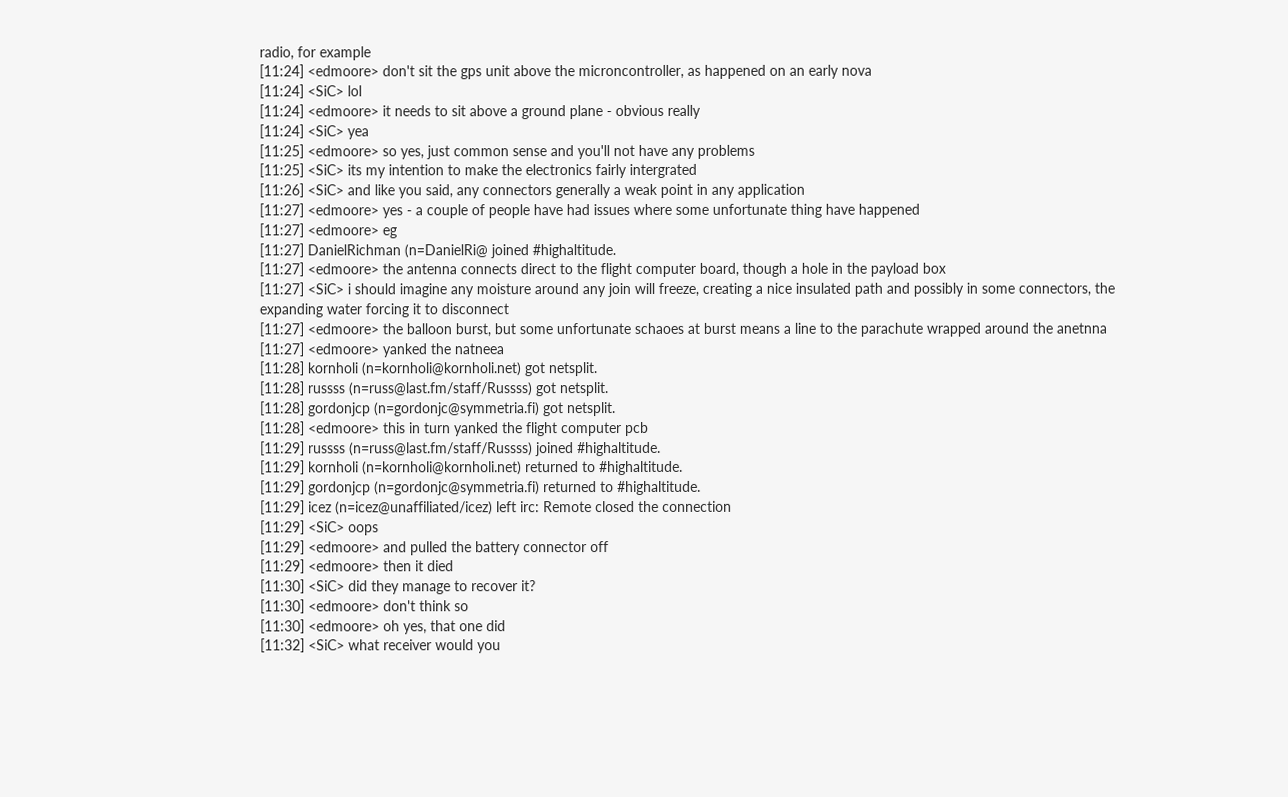radio, for example
[11:24] <edmoore> don't sit the gps unit above the microncontroller, as happened on an early nova
[11:24] <SiC> lol
[11:24] <edmoore> it needs to sit above a ground plane - obvious really
[11:24] <SiC> yea
[11:25] <edmoore> so yes, just common sense and you'll not have any problems
[11:25] <SiC> its my intention to make the electronics fairly intergrated
[11:26] <SiC> and like you said, any connectors generally a weak point in any application
[11:27] <edmoore> yes - a couple of people have had issues where some unfortunate thing have happened
[11:27] <edmoore> eg
[11:27] DanielRichman (n=DanielRi@ joined #highaltitude.
[11:27] <edmoore> the antenna connects direct to the flight computer board, though a hole in the payload box
[11:27] <SiC> i should imagine any moisture around any join will freeze, creating a nice insulated path and possibly in some connectors, the expanding water forcing it to disconnect
[11:27] <edmoore> the balloon burst, but some unfortunate schaoes at burst means a line to the parachute wrapped around the anetnna
[11:27] <edmoore> yanked the natneea
[11:28] kornholi (n=kornholi@kornholi.net) got netsplit.
[11:28] russss (n=russ@last.fm/staff/Russss) got netsplit.
[11:28] gordonjcp (n=gordonjc@symmetria.fi) got netsplit.
[11:28] <edmoore> this in turn yanked the flight computer pcb
[11:29] russss (n=russ@last.fm/staff/Russss) joined #highaltitude.
[11:29] kornholi (n=kornholi@kornholi.net) returned to #highaltitude.
[11:29] gordonjcp (n=gordonjc@symmetria.fi) returned to #highaltitude.
[11:29] icez (n=icez@unaffiliated/icez) left irc: Remote closed the connection
[11:29] <SiC> oops
[11:29] <edmoore> and pulled the battery connector off
[11:29] <edmoore> then it died
[11:30] <SiC> did they manage to recover it?
[11:30] <edmoore> don't think so
[11:30] <edmoore> oh yes, that one did
[11:32] <SiC> what receiver would you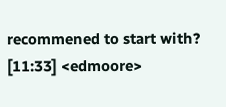recommened to start with?
[11:33] <edmoore>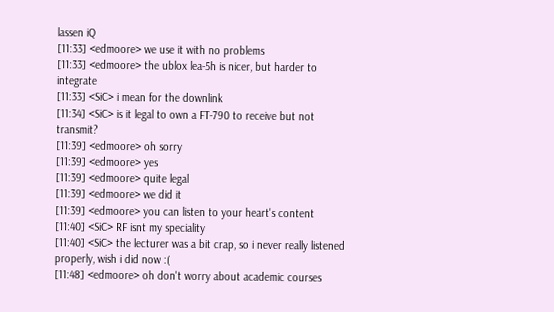lassen iQ
[11:33] <edmoore> we use it with no problems
[11:33] <edmoore> the ublox lea-5h is nicer, but harder to integrate
[11:33] <SiC> i mean for the downlink
[11:34] <SiC> is it legal to own a FT-790 to receive but not transmit?
[11:39] <edmoore> oh sorry
[11:39] <edmoore> yes
[11:39] <edmoore> quite legal
[11:39] <edmoore> we did it
[11:39] <edmoore> you can listen to your heart's content
[11:40] <SiC> RF isnt my speciality
[11:40] <SiC> the lecturer was a bit crap, so i never really listened properly, wish i did now :(
[11:48] <edmoore> oh don't worry about academic courses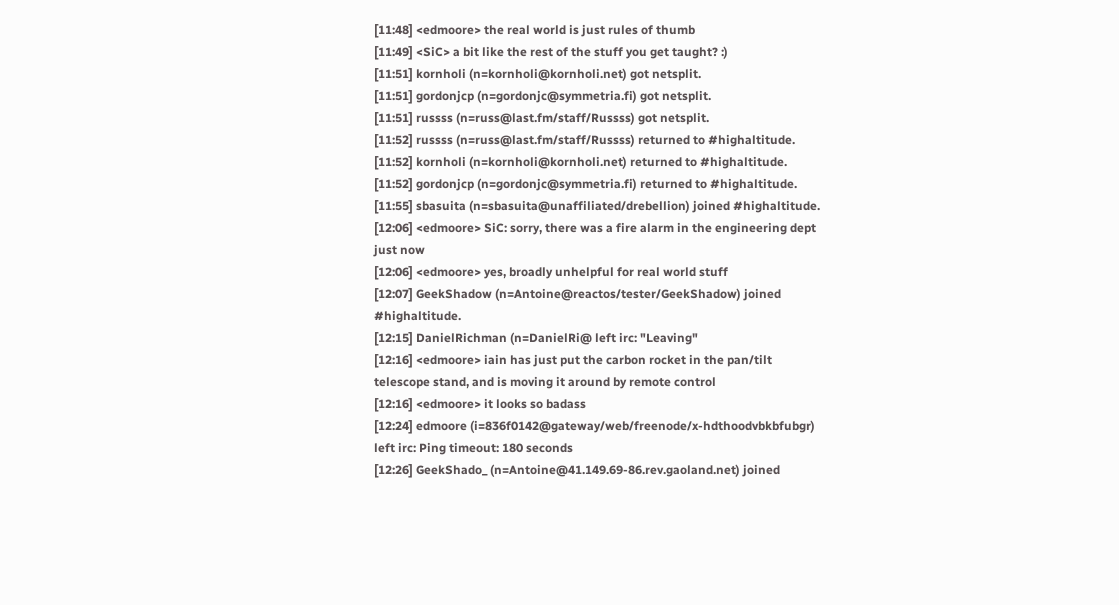[11:48] <edmoore> the real world is just rules of thumb
[11:49] <SiC> a bit like the rest of the stuff you get taught? :)
[11:51] kornholi (n=kornholi@kornholi.net) got netsplit.
[11:51] gordonjcp (n=gordonjc@symmetria.fi) got netsplit.
[11:51] russss (n=russ@last.fm/staff/Russss) got netsplit.
[11:52] russss (n=russ@last.fm/staff/Russss) returned to #highaltitude.
[11:52] kornholi (n=kornholi@kornholi.net) returned to #highaltitude.
[11:52] gordonjcp (n=gordonjc@symmetria.fi) returned to #highaltitude.
[11:55] sbasuita (n=sbasuita@unaffiliated/drebellion) joined #highaltitude.
[12:06] <edmoore> SiC: sorry, there was a fire alarm in the engineering dept just now
[12:06] <edmoore> yes, broadly unhelpful for real world stuff
[12:07] GeekShadow (n=Antoine@reactos/tester/GeekShadow) joined #highaltitude.
[12:15] DanielRichman (n=DanielRi@ left irc: "Leaving"
[12:16] <edmoore> iain has just put the carbon rocket in the pan/tilt telescope stand, and is moving it around by remote control
[12:16] <edmoore> it looks so badass
[12:24] edmoore (i=836f0142@gateway/web/freenode/x-hdthoodvbkbfubgr) left irc: Ping timeout: 180 seconds
[12:26] GeekShado_ (n=Antoine@41.149.69-86.rev.gaoland.net) joined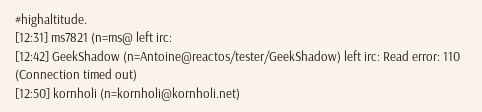#highaltitude.
[12:31] ms7821 (n=ms@ left irc:
[12:42] GeekShadow (n=Antoine@reactos/tester/GeekShadow) left irc: Read error: 110 (Connection timed out)
[12:50] kornholi (n=kornholi@kornholi.net)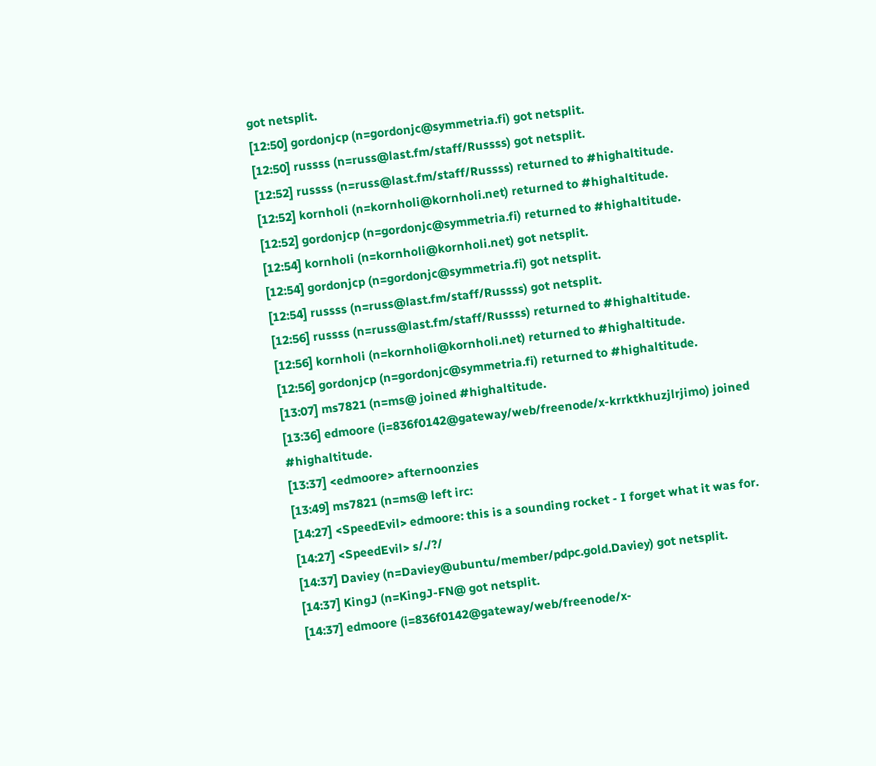got netsplit.
[12:50] gordonjcp (n=gordonjc@symmetria.fi) got netsplit.
[12:50] russss (n=russ@last.fm/staff/Russss) got netsplit.
[12:52] russss (n=russ@last.fm/staff/Russss) returned to #highaltitude.
[12:52] kornholi (n=kornholi@kornholi.net) returned to #highaltitude.
[12:52] gordonjcp (n=gordonjc@symmetria.fi) returned to #highaltitude.
[12:54] kornholi (n=kornholi@kornholi.net) got netsplit.
[12:54] gordonjcp (n=gordonjc@symmetria.fi) got netsplit.
[12:54] russss (n=russ@last.fm/staff/Russss) got netsplit.
[12:56] russss (n=russ@last.fm/staff/Russss) returned to #highaltitude.
[12:56] kornholi (n=kornholi@kornholi.net) returned to #highaltitude.
[12:56] gordonjcp (n=gordonjc@symmetria.fi) returned to #highaltitude.
[13:07] ms7821 (n=ms@ joined #highaltitude.
[13:36] edmoore (i=836f0142@gateway/web/freenode/x-krrktkhuzjlrjimo) joined #highaltitude.
[13:37] <edmoore> afternoonzies
[13:49] ms7821 (n=ms@ left irc:
[14:27] <SpeedEvil> edmoore: this is a sounding rocket - I forget what it was for.
[14:27] <SpeedEvil> s/./?/
[14:37] Daviey (n=Daviey@ubuntu/member/pdpc.gold.Daviey) got netsplit.
[14:37] KingJ (n=KingJ-FN@ got netsplit.
[14:37] edmoore (i=836f0142@gateway/web/freenode/x-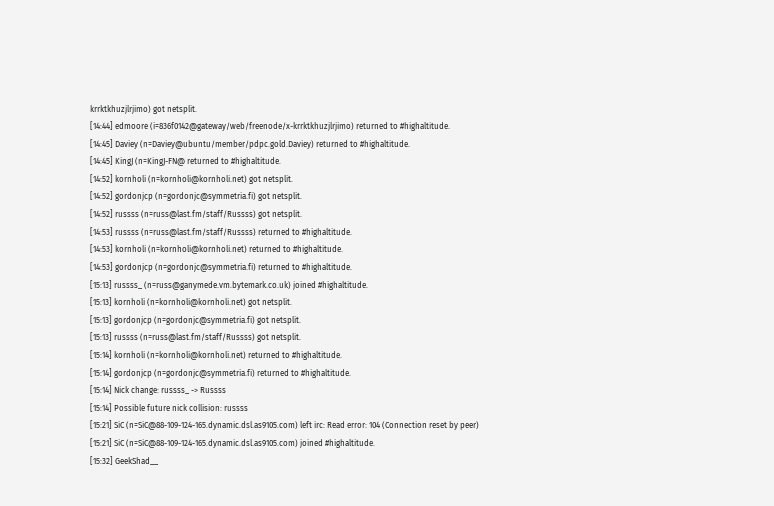krrktkhuzjlrjimo) got netsplit.
[14:44] edmoore (i=836f0142@gateway/web/freenode/x-krrktkhuzjlrjimo) returned to #highaltitude.
[14:45] Daviey (n=Daviey@ubuntu/member/pdpc.gold.Daviey) returned to #highaltitude.
[14:45] KingJ (n=KingJ-FN@ returned to #highaltitude.
[14:52] kornholi (n=kornholi@kornholi.net) got netsplit.
[14:52] gordonjcp (n=gordonjc@symmetria.fi) got netsplit.
[14:52] russss (n=russ@last.fm/staff/Russss) got netsplit.
[14:53] russss (n=russ@last.fm/staff/Russss) returned to #highaltitude.
[14:53] kornholi (n=kornholi@kornholi.net) returned to #highaltitude.
[14:53] gordonjcp (n=gordonjc@symmetria.fi) returned to #highaltitude.
[15:13] russss_ (n=russ@ganymede.vm.bytemark.co.uk) joined #highaltitude.
[15:13] kornholi (n=kornholi@kornholi.net) got netsplit.
[15:13] gordonjcp (n=gordonjc@symmetria.fi) got netsplit.
[15:13] russss (n=russ@last.fm/staff/Russss) got netsplit.
[15:14] kornholi (n=kornholi@kornholi.net) returned to #highaltitude.
[15:14] gordonjcp (n=gordonjc@symmetria.fi) returned to #highaltitude.
[15:14] Nick change: russss_ -> Russss
[15:14] Possible future nick collision: russss
[15:21] SiC (n=SiC@88-109-124-165.dynamic.dsl.as9105.com) left irc: Read error: 104 (Connection reset by peer)
[15:21] SiC (n=SiC@88-109-124-165.dynamic.dsl.as9105.com) joined #highaltitude.
[15:32] GeekShad__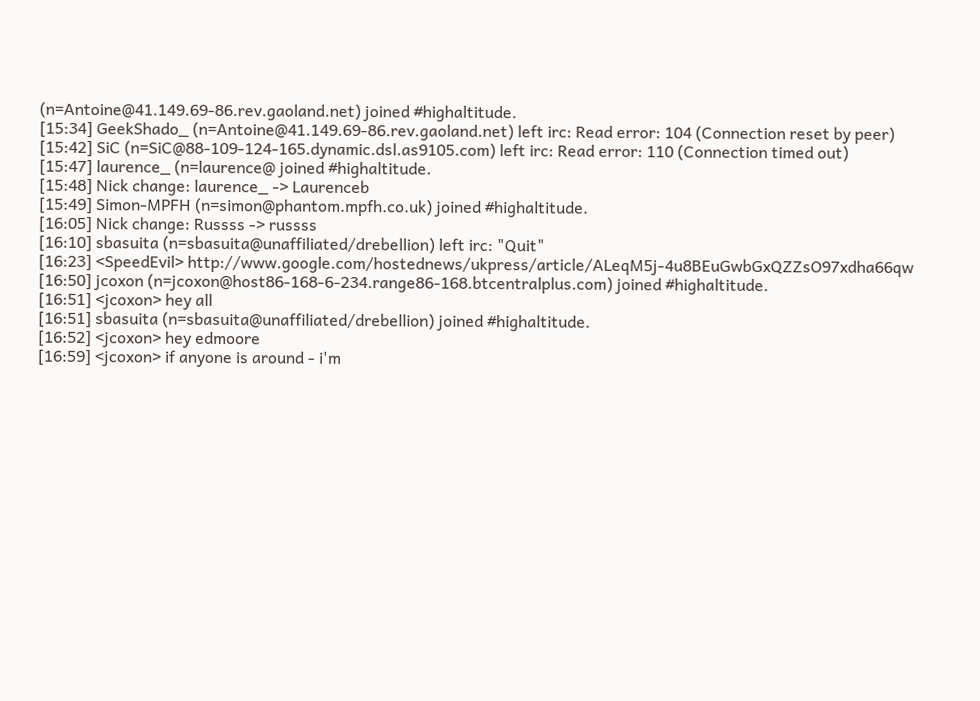(n=Antoine@41.149.69-86.rev.gaoland.net) joined #highaltitude.
[15:34] GeekShado_ (n=Antoine@41.149.69-86.rev.gaoland.net) left irc: Read error: 104 (Connection reset by peer)
[15:42] SiC (n=SiC@88-109-124-165.dynamic.dsl.as9105.com) left irc: Read error: 110 (Connection timed out)
[15:47] laurence_ (n=laurence@ joined #highaltitude.
[15:48] Nick change: laurence_ -> Laurenceb
[15:49] Simon-MPFH (n=simon@phantom.mpfh.co.uk) joined #highaltitude.
[16:05] Nick change: Russss -> russss
[16:10] sbasuita (n=sbasuita@unaffiliated/drebellion) left irc: "Quit"
[16:23] <SpeedEvil> http://www.google.com/hostednews/ukpress/article/ALeqM5j-4u8BEuGwbGxQZZsO97xdha66qw
[16:50] jcoxon (n=jcoxon@host86-168-6-234.range86-168.btcentralplus.com) joined #highaltitude.
[16:51] <jcoxon> hey all
[16:51] sbasuita (n=sbasuita@unaffiliated/drebellion) joined #highaltitude.
[16:52] <jcoxon> hey edmoore
[16:59] <jcoxon> if anyone is around - i'm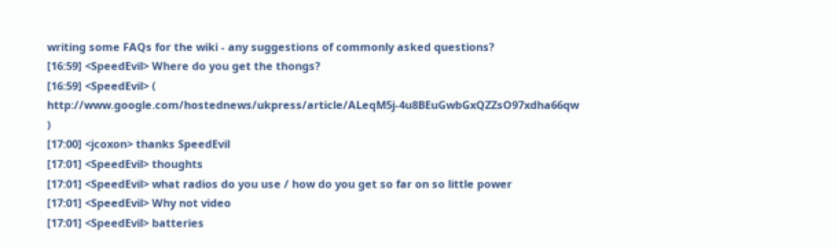writing some FAQs for the wiki - any suggestions of commonly asked questions?
[16:59] <SpeedEvil> Where do you get the thongs?
[16:59] <SpeedEvil> ( http://www.google.com/hostednews/ukpress/article/ALeqM5j-4u8BEuGwbGxQZZsO97xdha66qw )
[17:00] <jcoxon> thanks SpeedEvil
[17:01] <SpeedEvil> thoughts
[17:01] <SpeedEvil> what radios do you use / how do you get so far on so little power
[17:01] <SpeedEvil> Why not video
[17:01] <SpeedEvil> batteries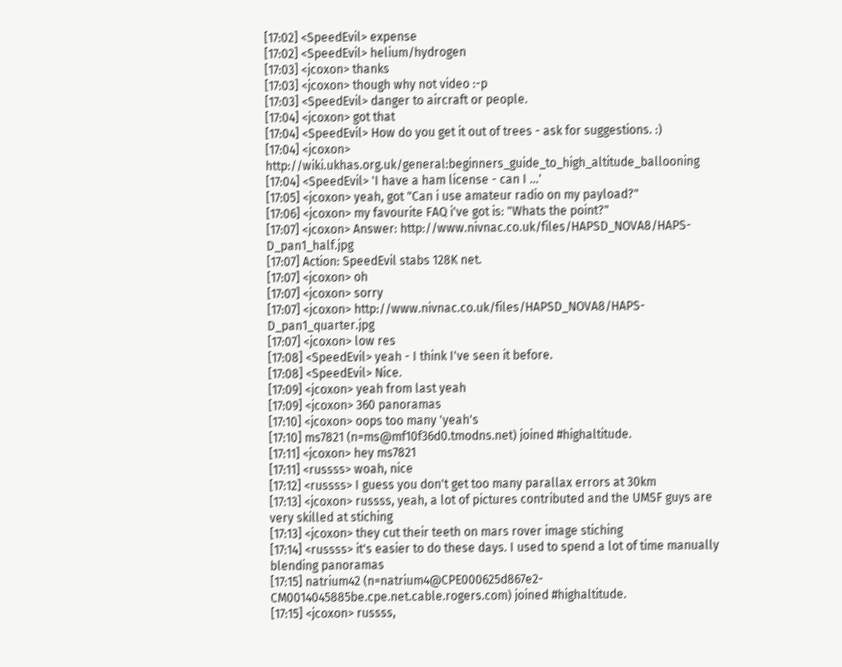[17:02] <SpeedEvil> expense
[17:02] <SpeedEvil> helium/hydrogen
[17:03] <jcoxon> thanks
[17:03] <jcoxon> though why not video :-p
[17:03] <SpeedEvil> danger to aircraft or people.
[17:04] <jcoxon> got that
[17:04] <SpeedEvil> How do you get it out of trees - ask for suggestions. :)
[17:04] <jcoxon> http://wiki.ukhas.org.uk/general:beginners_guide_to_high_altitude_ballooning
[17:04] <SpeedEvil> 'I have a ham license - can I ...'
[17:05] <jcoxon> yeah, got "Can i use amateur radio on my payload?"
[17:06] <jcoxon> my favourite FAQ i've got is: "Whats the point?"
[17:07] <jcoxon> Answer: http://www.nivnac.co.uk/files/HAPSD_NOVA8/HAPS-D_pan1_half.jpg
[17:07] Action: SpeedEvil stabs 128K net.
[17:07] <jcoxon> oh
[17:07] <jcoxon> sorry
[17:07] <jcoxon> http://www.nivnac.co.uk/files/HAPSD_NOVA8/HAPS-D_pan1_quarter.jpg
[17:07] <jcoxon> low res
[17:08] <SpeedEvil> yeah - I think I've seen it before.
[17:08] <SpeedEvil> Nice.
[17:09] <jcoxon> yeah from last yeah
[17:09] <jcoxon> 360 panoramas
[17:10] <jcoxon> oops too many 'yeah's
[17:10] ms7821 (n=ms@mf10f36d0.tmodns.net) joined #highaltitude.
[17:11] <jcoxon> hey ms7821
[17:11] <russss> woah, nice
[17:12] <russss> I guess you don't get too many parallax errors at 30km
[17:13] <jcoxon> russss, yeah, a lot of pictures contributed and the UMSF guys are very skilled at stiching
[17:13] <jcoxon> they cut their teeth on mars rover image stiching
[17:14] <russss> it's easier to do these days. I used to spend a lot of time manually blending panoramas
[17:15] natrium42 (n=natrium4@CPE000625d867e2-CM0014045885be.cpe.net.cable.rogers.com) joined #highaltitude.
[17:15] <jcoxon> russss,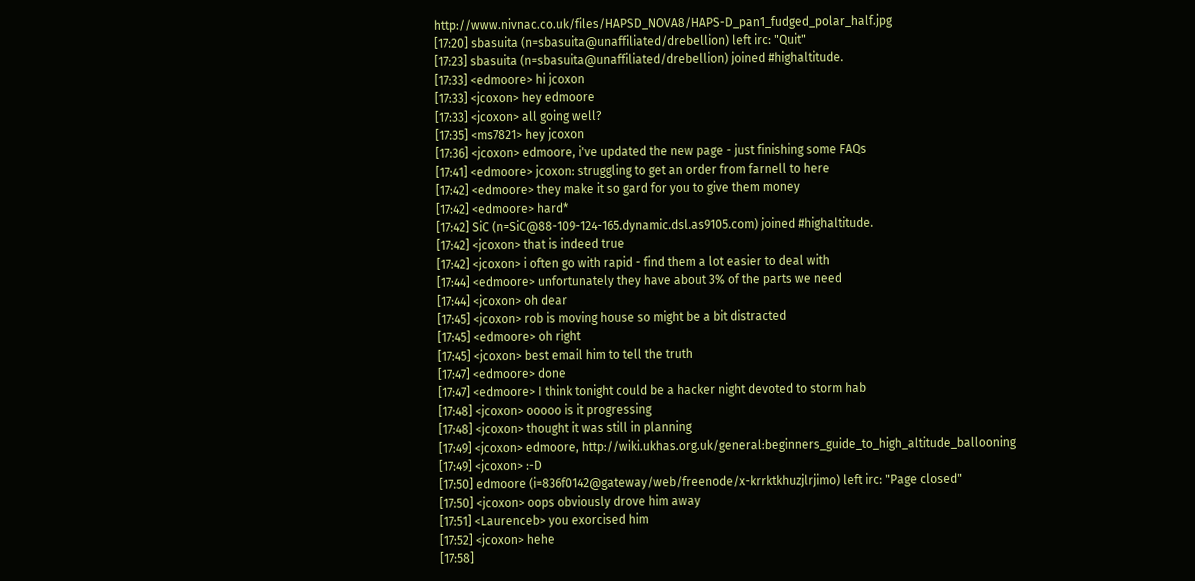http://www.nivnac.co.uk/files/HAPSD_NOVA8/HAPS-D_pan1_fudged_polar_half.jpg
[17:20] sbasuita (n=sbasuita@unaffiliated/drebellion) left irc: "Quit"
[17:23] sbasuita (n=sbasuita@unaffiliated/drebellion) joined #highaltitude.
[17:33] <edmoore> hi jcoxon
[17:33] <jcoxon> hey edmoore
[17:33] <jcoxon> all going well?
[17:35] <ms7821> hey jcoxon
[17:36] <jcoxon> edmoore, i've updated the new page - just finishing some FAQs
[17:41] <edmoore> jcoxon: struggling to get an order from farnell to here
[17:42] <edmoore> they make it so gard for you to give them money
[17:42] <edmoore> hard*
[17:42] SiC (n=SiC@88-109-124-165.dynamic.dsl.as9105.com) joined #highaltitude.
[17:42] <jcoxon> that is indeed true
[17:42] <jcoxon> i often go with rapid - find them a lot easier to deal with
[17:44] <edmoore> unfortunately they have about 3% of the parts we need
[17:44] <jcoxon> oh dear
[17:45] <jcoxon> rob is moving house so might be a bit distracted
[17:45] <edmoore> oh right
[17:45] <jcoxon> best email him to tell the truth
[17:47] <edmoore> done
[17:47] <edmoore> I think tonight could be a hacker night devoted to storm hab
[17:48] <jcoxon> ooooo is it progressing
[17:48] <jcoxon> thought it was still in planning
[17:49] <jcoxon> edmoore, http://wiki.ukhas.org.uk/general:beginners_guide_to_high_altitude_ballooning
[17:49] <jcoxon> :-D
[17:50] edmoore (i=836f0142@gateway/web/freenode/x-krrktkhuzjlrjimo) left irc: "Page closed"
[17:50] <jcoxon> oops obviously drove him away
[17:51] <Laurenceb> you exorcised him
[17:52] <jcoxon> hehe
[17:58]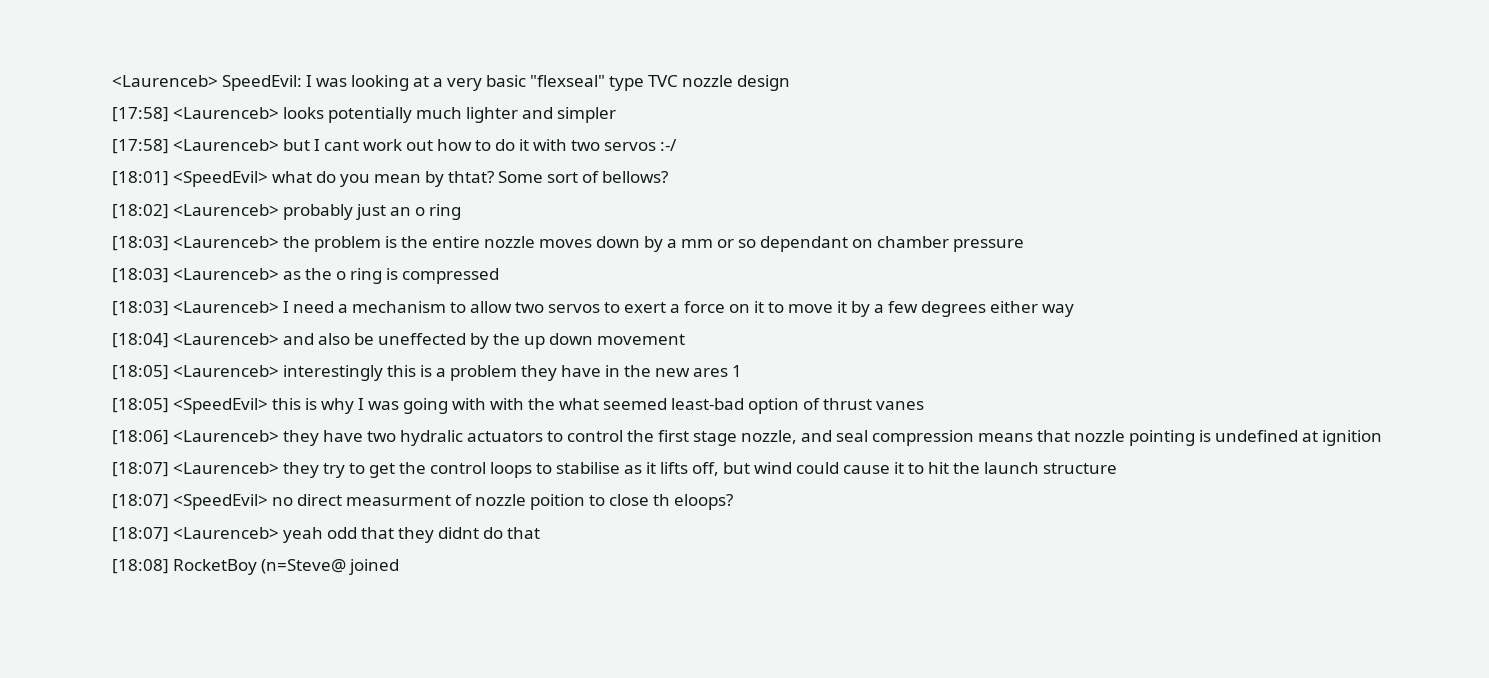<Laurenceb> SpeedEvil: I was looking at a very basic "flexseal" type TVC nozzle design
[17:58] <Laurenceb> looks potentially much lighter and simpler
[17:58] <Laurenceb> but I cant work out how to do it with two servos :-/
[18:01] <SpeedEvil> what do you mean by thtat? Some sort of bellows?
[18:02] <Laurenceb> probably just an o ring
[18:03] <Laurenceb> the problem is the entire nozzle moves down by a mm or so dependant on chamber pressure
[18:03] <Laurenceb> as the o ring is compressed
[18:03] <Laurenceb> I need a mechanism to allow two servos to exert a force on it to move it by a few degrees either way
[18:04] <Laurenceb> and also be uneffected by the up down movement
[18:05] <Laurenceb> interestingly this is a problem they have in the new ares 1
[18:05] <SpeedEvil> this is why I was going with with the what seemed least-bad option of thrust vanes
[18:06] <Laurenceb> they have two hydralic actuators to control the first stage nozzle, and seal compression means that nozzle pointing is undefined at ignition
[18:07] <Laurenceb> they try to get the control loops to stabilise as it lifts off, but wind could cause it to hit the launch structure
[18:07] <SpeedEvil> no direct measurment of nozzle poition to close th eloops?
[18:07] <Laurenceb> yeah odd that they didnt do that
[18:08] RocketBoy (n=Steve@ joined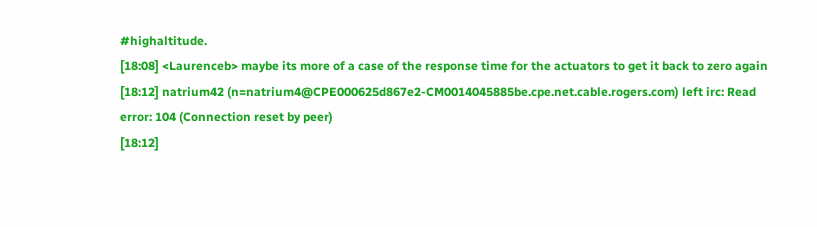#highaltitude.
[18:08] <Laurenceb> maybe its more of a case of the response time for the actuators to get it back to zero again
[18:12] natrium42 (n=natrium4@CPE000625d867e2-CM0014045885be.cpe.net.cable.rogers.com) left irc: Read error: 104 (Connection reset by peer)
[18:12]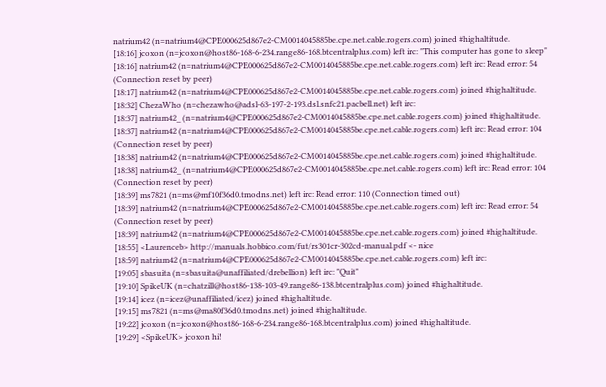natrium42 (n=natrium4@CPE000625d867e2-CM0014045885be.cpe.net.cable.rogers.com) joined #highaltitude.
[18:16] jcoxon (n=jcoxon@host86-168-6-234.range86-168.btcentralplus.com) left irc: "This computer has gone to sleep"
[18:16] natrium42 (n=natrium4@CPE000625d867e2-CM0014045885be.cpe.net.cable.rogers.com) left irc: Read error: 54 (Connection reset by peer)
[18:17] natrium42 (n=natrium4@CPE000625d867e2-CM0014045885be.cpe.net.cable.rogers.com) joined #highaltitude.
[18:32] ChezaWho (n=chezawho@adsl-63-197-2-193.dsl.snfc21.pacbell.net) left irc:
[18:37] natrium42_ (n=natrium4@CPE000625d867e2-CM0014045885be.cpe.net.cable.rogers.com) joined #highaltitude.
[18:37] natrium42 (n=natrium4@CPE000625d867e2-CM0014045885be.cpe.net.cable.rogers.com) left irc: Read error: 104 (Connection reset by peer)
[18:38] natrium42 (n=natrium4@CPE000625d867e2-CM0014045885be.cpe.net.cable.rogers.com) joined #highaltitude.
[18:38] natrium42_ (n=natrium4@CPE000625d867e2-CM0014045885be.cpe.net.cable.rogers.com) left irc: Read error: 104 (Connection reset by peer)
[18:39] ms7821 (n=ms@mf10f36d0.tmodns.net) left irc: Read error: 110 (Connection timed out)
[18:39] natrium42 (n=natrium4@CPE000625d867e2-CM0014045885be.cpe.net.cable.rogers.com) left irc: Read error: 54 (Connection reset by peer)
[18:39] natrium42 (n=natrium4@CPE000625d867e2-CM0014045885be.cpe.net.cable.rogers.com) joined #highaltitude.
[18:55] <Laurenceb> http://manuals.hobbico.com/fut/rs301cr-302cd-manual.pdf <- nice
[18:59] natrium42 (n=natrium4@CPE000625d867e2-CM0014045885be.cpe.net.cable.rogers.com) left irc:
[19:05] sbasuita (n=sbasuita@unaffiliated/drebellion) left irc: "Quit"
[19:10] SpikeUK (n=chatzill@host86-138-103-49.range86-138.btcentralplus.com) joined #highaltitude.
[19:14] icez (n=icez@unaffiliated/icez) joined #highaltitude.
[19:15] ms7821 (n=ms@ma80f36d0.tmodns.net) joined #highaltitude.
[19:22] jcoxon (n=jcoxon@host86-168-6-234.range86-168.btcentralplus.com) joined #highaltitude.
[19:29] <SpikeUK> jcoxon hi!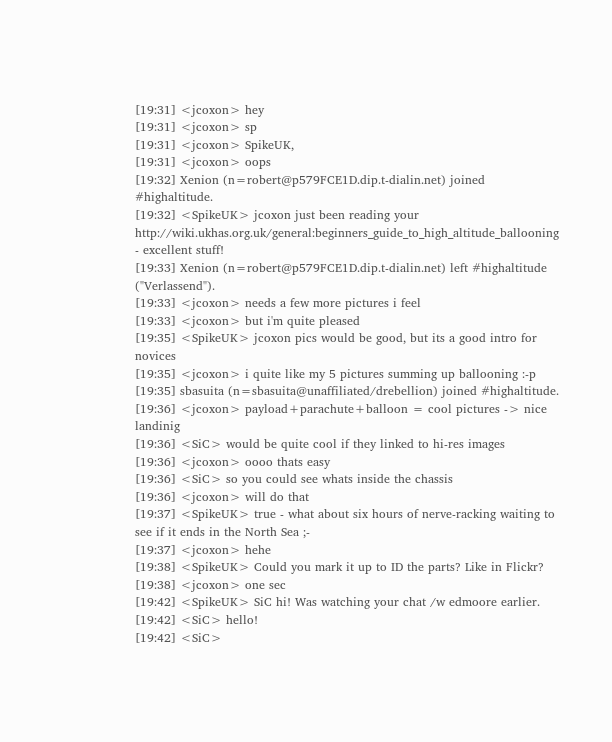[19:31] <jcoxon> hey
[19:31] <jcoxon> sp
[19:31] <jcoxon> SpikeUK,
[19:31] <jcoxon> oops
[19:32] Xenion (n=robert@p579FCE1D.dip.t-dialin.net) joined #highaltitude.
[19:32] <SpikeUK> jcoxon just been reading your http://wiki.ukhas.org.uk/general:beginners_guide_to_high_altitude_ballooning - excellent stuff!
[19:33] Xenion (n=robert@p579FCE1D.dip.t-dialin.net) left #highaltitude ("Verlassend").
[19:33] <jcoxon> needs a few more pictures i feel
[19:33] <jcoxon> but i'm quite pleased
[19:35] <SpikeUK> jcoxon pics would be good, but its a good intro for novices
[19:35] <jcoxon> i quite like my 5 pictures summing up ballooning :-p
[19:35] sbasuita (n=sbasuita@unaffiliated/drebellion) joined #highaltitude.
[19:36] <jcoxon> payload+parachute+balloon = cool pictures -> nice landinig
[19:36] <SiC> would be quite cool if they linked to hi-res images
[19:36] <jcoxon> oooo thats easy
[19:36] <SiC> so you could see whats inside the chassis
[19:36] <jcoxon> will do that
[19:37] <SpikeUK> true - what about six hours of nerve-racking waiting to see if it ends in the North Sea ;-
[19:37] <jcoxon> hehe
[19:38] <SpikeUK> Could you mark it up to ID the parts? Like in Flickr?
[19:38] <jcoxon> one sec
[19:42] <SpikeUK> SiC hi! Was watching your chat /w edmoore earlier.
[19:42] <SiC> hello!
[19:42] <SiC>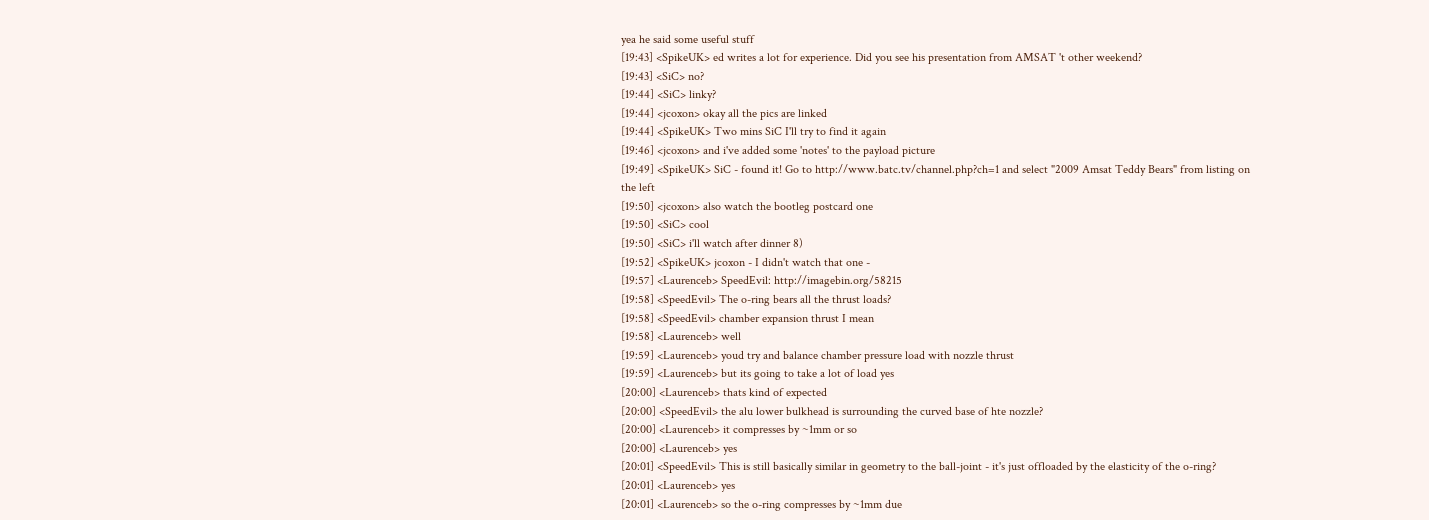yea he said some useful stuff
[19:43] <SpikeUK> ed writes a lot for experience. Did you see his presentation from AMSAT 't other weekend?
[19:43] <SiC> no?
[19:44] <SiC> linky?
[19:44] <jcoxon> okay all the pics are linked
[19:44] <SpikeUK> Two mins SiC I'll try to find it again
[19:46] <jcoxon> and i've added some 'notes' to the payload picture
[19:49] <SpikeUK> SiC - found it! Go to http://www.batc.tv/channel.php?ch=1 and select "2009 Amsat Teddy Bears" from listing on the left
[19:50] <jcoxon> also watch the bootleg postcard one
[19:50] <SiC> cool
[19:50] <SiC> i'll watch after dinner 8)
[19:52] <SpikeUK> jcoxon - I didn't watch that one -
[19:57] <Laurenceb> SpeedEvil: http://imagebin.org/58215
[19:58] <SpeedEvil> The o-ring bears all the thrust loads?
[19:58] <SpeedEvil> chamber expansion thrust I mean
[19:58] <Laurenceb> well
[19:59] <Laurenceb> youd try and balance chamber pressure load with nozzle thrust
[19:59] <Laurenceb> but its going to take a lot of load yes
[20:00] <Laurenceb> thats kind of expected
[20:00] <SpeedEvil> the alu lower bulkhead is surrounding the curved base of hte nozzle?
[20:00] <Laurenceb> it compresses by ~1mm or so
[20:00] <Laurenceb> yes
[20:01] <SpeedEvil> This is still basically similar in geometry to the ball-joint - it's just offloaded by the elasticity of the o-ring?
[20:01] <Laurenceb> yes
[20:01] <Laurenceb> so the o-ring compresses by ~1mm due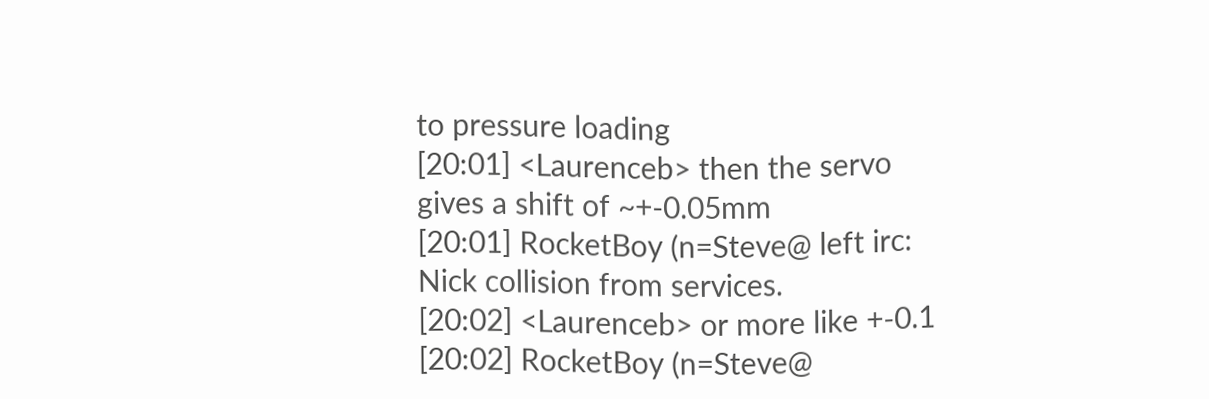to pressure loading
[20:01] <Laurenceb> then the servo gives a shift of ~+-0.05mm
[20:01] RocketBoy (n=Steve@ left irc: Nick collision from services.
[20:02] <Laurenceb> or more like +-0.1
[20:02] RocketBoy (n=Steve@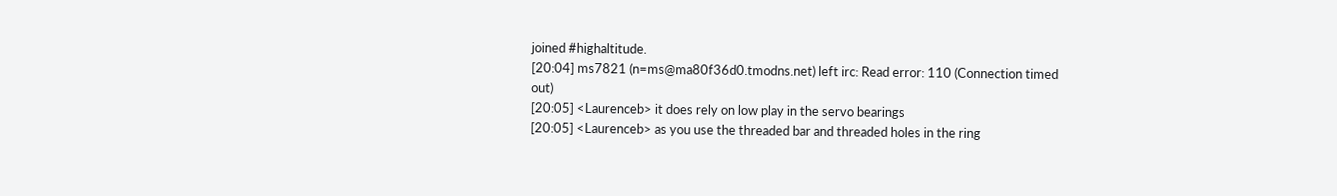joined #highaltitude.
[20:04] ms7821 (n=ms@ma80f36d0.tmodns.net) left irc: Read error: 110 (Connection timed out)
[20:05] <Laurenceb> it does rely on low play in the servo bearings
[20:05] <Laurenceb> as you use the threaded bar and threaded holes in the ring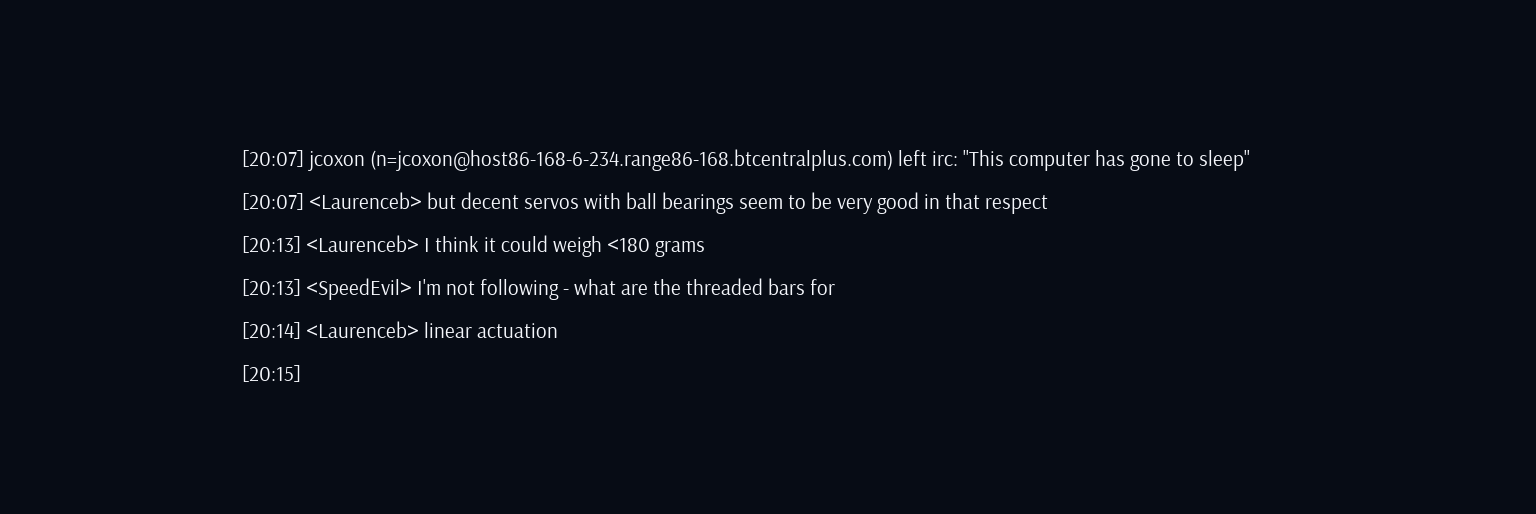[20:07] jcoxon (n=jcoxon@host86-168-6-234.range86-168.btcentralplus.com) left irc: "This computer has gone to sleep"
[20:07] <Laurenceb> but decent servos with ball bearings seem to be very good in that respect
[20:13] <Laurenceb> I think it could weigh <180 grams
[20:13] <SpeedEvil> I'm not following - what are the threaded bars for
[20:14] <Laurenceb> linear actuation
[20:15]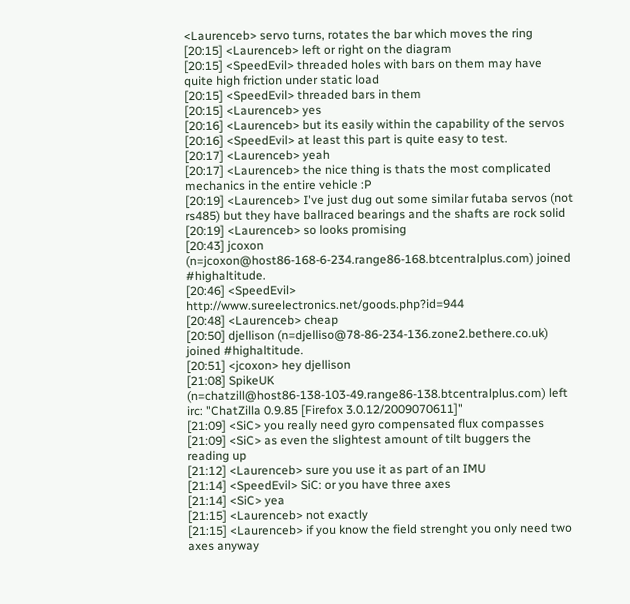<Laurenceb> servo turns, rotates the bar which moves the ring
[20:15] <Laurenceb> left or right on the diagram
[20:15] <SpeedEvil> threaded holes with bars on them may have quite high friction under static load
[20:15] <SpeedEvil> threaded bars in them
[20:15] <Laurenceb> yes
[20:16] <Laurenceb> but its easily within the capability of the servos
[20:16] <SpeedEvil> at least this part is quite easy to test.
[20:17] <Laurenceb> yeah
[20:17] <Laurenceb> the nice thing is thats the most complicated mechanics in the entire vehicle :P
[20:19] <Laurenceb> I've just dug out some similar futaba servos (not rs485) but they have ballraced bearings and the shafts are rock solid
[20:19] <Laurenceb> so looks promising
[20:43] jcoxon (n=jcoxon@host86-168-6-234.range86-168.btcentralplus.com) joined #highaltitude.
[20:46] <SpeedEvil> http://www.sureelectronics.net/goods.php?id=944
[20:48] <Laurenceb> cheap
[20:50] djellison (n=djelliso@78-86-234-136.zone2.bethere.co.uk) joined #highaltitude.
[20:51] <jcoxon> hey djellison
[21:08] SpikeUK (n=chatzill@host86-138-103-49.range86-138.btcentralplus.com) left irc: "ChatZilla 0.9.85 [Firefox 3.0.12/2009070611]"
[21:09] <SiC> you really need gyro compensated flux compasses
[21:09] <SiC> as even the slightest amount of tilt buggers the reading up
[21:12] <Laurenceb> sure you use it as part of an IMU
[21:14] <SpeedEvil> SiC: or you have three axes
[21:14] <SiC> yea
[21:15] <Laurenceb> not exactly
[21:15] <Laurenceb> if you know the field strenght you only need two axes anyway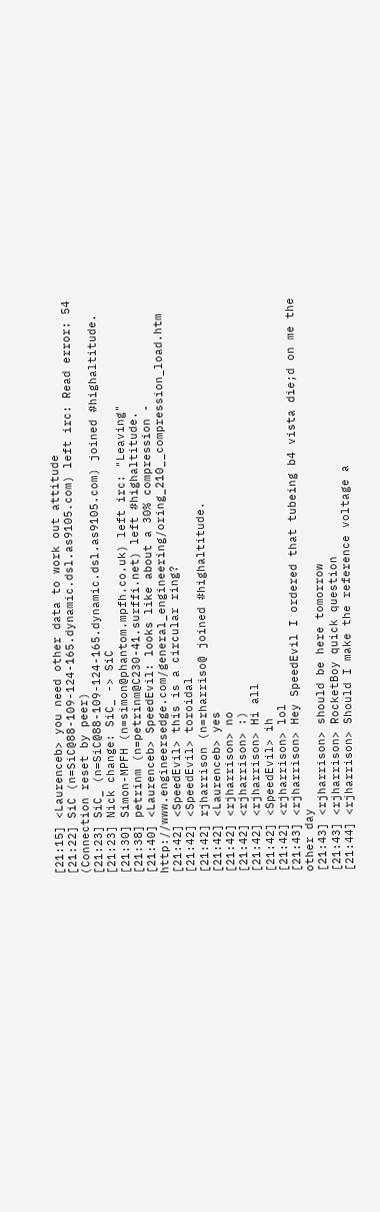[21:15] <Laurenceb> you need other data to work out attitude
[21:22] SiC (n=SiC@88-109-124-165.dynamic.dsl.as9105.com) left irc: Read error: 54 (Connection reset by peer)
[21:23] SiC_ (n=SiC@88-109-124-165.dynamic.dsl.as9105.com) joined #highaltitude.
[21:23] Nick change: SiC_ -> SiC
[21:30] Simon-MPFH (n=simon@phantom.mpfh.co.uk) left irc: "Leaving"
[21:38] petrinm (n=petrinm@C230-41.surffi.net) left #highaltitude.
[21:40] <Laurenceb> SpeedEvil: looks like about a 30% compression - http://www.engineersedge.com/general_engineering/oring_210__compression_load.htm
[21:42] <SpeedEvil> this is a circular ring?
[21:42] <SpeedEvil> toroidal
[21:42] rjharrison (n=rharriso@ joined #highaltitude.
[21:42] <Laurenceb> yes
[21:42] <rjharrison> no
[21:42] <rjharrison> :)
[21:42] <rjharrison> Hi all
[21:42] <SpeedEvil> ih
[21:42] <rjharrison> lol
[21:43] <rjharrison> Hey SpeedEvil I ordered that tubeing b4 vista die;d on me the other day
[21:43] <rjharrison> should be here tomorrow
[21:43] <rjharrison> RocketBoy quick question
[21:44] <rjharrison> Should I make the reference voltage a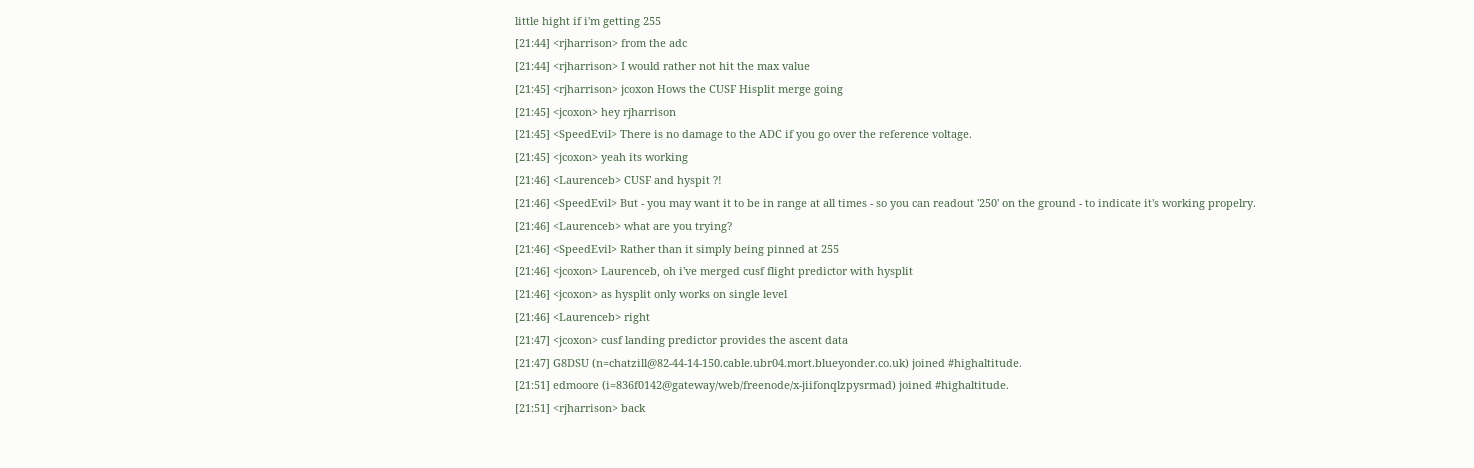little hight if i'm getting 255
[21:44] <rjharrison> from the adc
[21:44] <rjharrison> I would rather not hit the max value
[21:45] <rjharrison> jcoxon Hows the CUSF Hisplit merge going
[21:45] <jcoxon> hey rjharrison
[21:45] <SpeedEvil> There is no damage to the ADC if you go over the reference voltage.
[21:45] <jcoxon> yeah its working
[21:46] <Laurenceb> CUSF and hyspit ?!
[21:46] <SpeedEvil> But - you may want it to be in range at all times - so you can readout '250' on the ground - to indicate it's working propelry.
[21:46] <Laurenceb> what are you trying?
[21:46] <SpeedEvil> Rather than it simply being pinned at 255
[21:46] <jcoxon> Laurenceb, oh i've merged cusf flight predictor with hysplit
[21:46] <jcoxon> as hysplit only works on single level
[21:46] <Laurenceb> right
[21:47] <jcoxon> cusf landing predictor provides the ascent data
[21:47] G8DSU (n=chatzill@82-44-14-150.cable.ubr04.mort.blueyonder.co.uk) joined #highaltitude.
[21:51] edmoore (i=836f0142@gateway/web/freenode/x-jiifonqlzpysrmad) joined #highaltitude.
[21:51] <rjharrison> back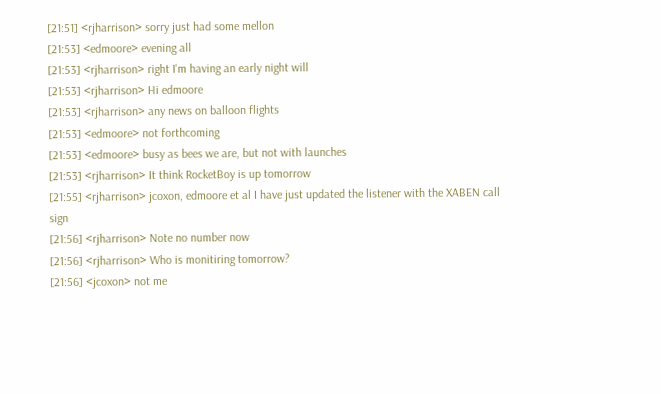[21:51] <rjharrison> sorry just had some mellon
[21:53] <edmoore> evening all
[21:53] <rjharrison> right I'm having an early night will
[21:53] <rjharrison> Hi edmoore
[21:53] <rjharrison> any news on balloon flights
[21:53] <edmoore> not forthcoming
[21:53] <edmoore> busy as bees we are, but not with launches
[21:53] <rjharrison> It think RocketBoy is up tomorrow
[21:55] <rjharrison> jcoxon, edmoore et al I have just updated the listener with the XABEN call sign
[21:56] <rjharrison> Note no number now
[21:56] <rjharrison> Who is monitiring tomorrow?
[21:56] <jcoxon> not me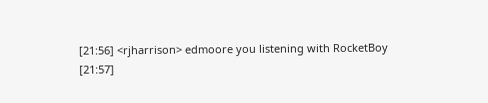[21:56] <rjharrison> edmoore you listening with RocketBoy
[21:57]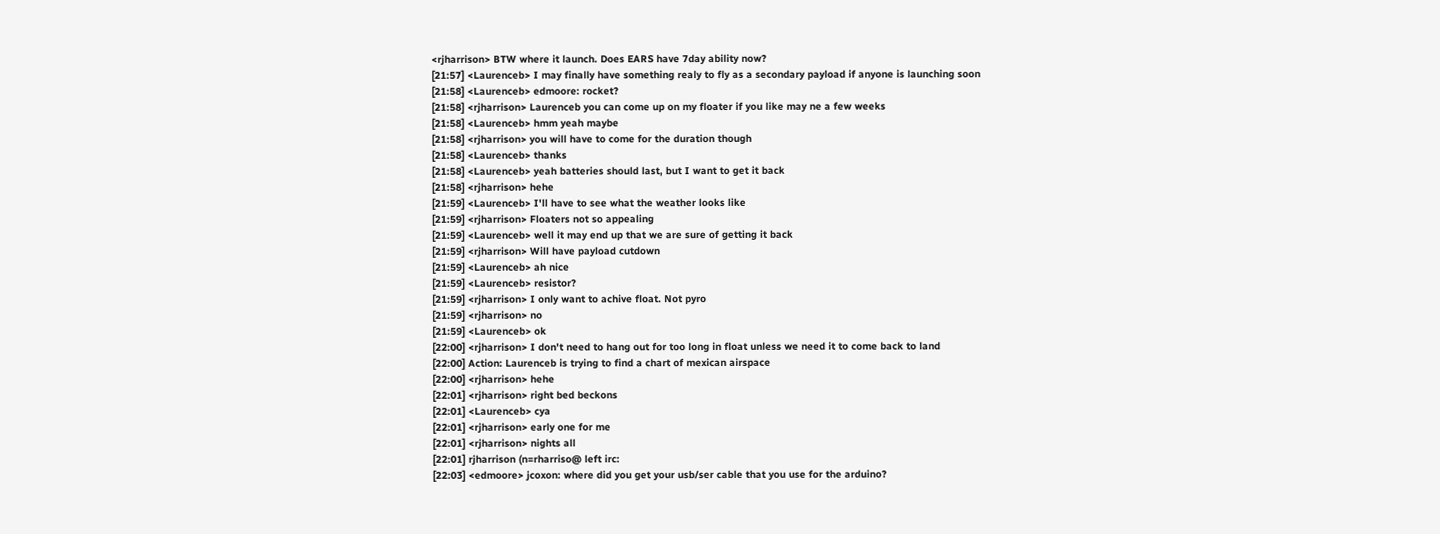<rjharrison> BTW where it launch. Does EARS have 7day ability now?
[21:57] <Laurenceb> I may finally have something realy to fly as a secondary payload if anyone is launching soon
[21:58] <Laurenceb> edmoore: rocket?
[21:58] <rjharrison> Laurenceb you can come up on my floater if you like may ne a few weeks
[21:58] <Laurenceb> hmm yeah maybe
[21:58] <rjharrison> you will have to come for the duration though
[21:58] <Laurenceb> thanks
[21:58] <Laurenceb> yeah batteries should last, but I want to get it back
[21:58] <rjharrison> hehe
[21:59] <Laurenceb> I'll have to see what the weather looks like
[21:59] <rjharrison> Floaters not so appealing
[21:59] <Laurenceb> well it may end up that we are sure of getting it back
[21:59] <rjharrison> Will have payload cutdown
[21:59] <Laurenceb> ah nice
[21:59] <Laurenceb> resistor?
[21:59] <rjharrison> I only want to achive float. Not pyro
[21:59] <rjharrison> no
[21:59] <Laurenceb> ok
[22:00] <rjharrison> I don't need to hang out for too long in float unless we need it to come back to land
[22:00] Action: Laurenceb is trying to find a chart of mexican airspace
[22:00] <rjharrison> hehe
[22:01] <rjharrison> right bed beckons
[22:01] <Laurenceb> cya
[22:01] <rjharrison> early one for me
[22:01] <rjharrison> nights all
[22:01] rjharrison (n=rharriso@ left irc:
[22:03] <edmoore> jcoxon: where did you get your usb/ser cable that you use for the arduino?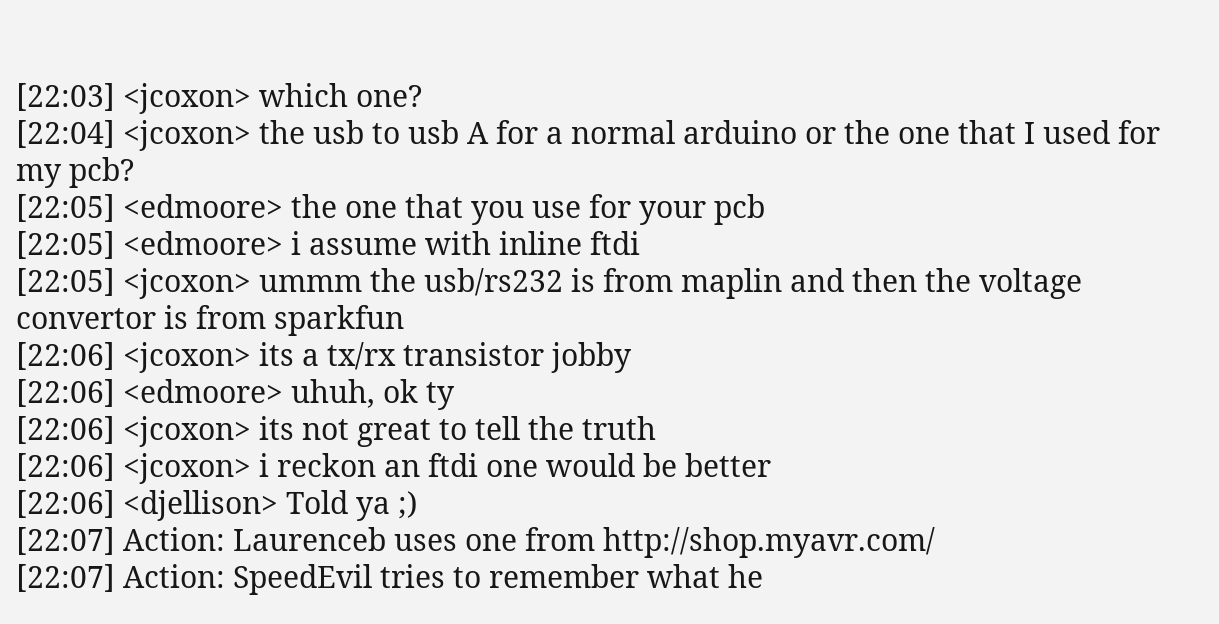[22:03] <jcoxon> which one?
[22:04] <jcoxon> the usb to usb A for a normal arduino or the one that I used for my pcb?
[22:05] <edmoore> the one that you use for your pcb
[22:05] <edmoore> i assume with inline ftdi
[22:05] <jcoxon> ummm the usb/rs232 is from maplin and then the voltage convertor is from sparkfun
[22:06] <jcoxon> its a tx/rx transistor jobby
[22:06] <edmoore> uhuh, ok ty
[22:06] <jcoxon> its not great to tell the truth
[22:06] <jcoxon> i reckon an ftdi one would be better
[22:06] <djellison> Told ya ;)
[22:07] Action: Laurenceb uses one from http://shop.myavr.com/
[22:07] Action: SpeedEvil tries to remember what he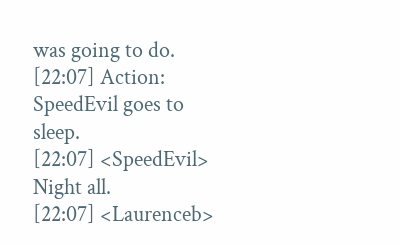was going to do.
[22:07] Action: SpeedEvil goes to sleep.
[22:07] <SpeedEvil> Night all.
[22:07] <Laurenceb>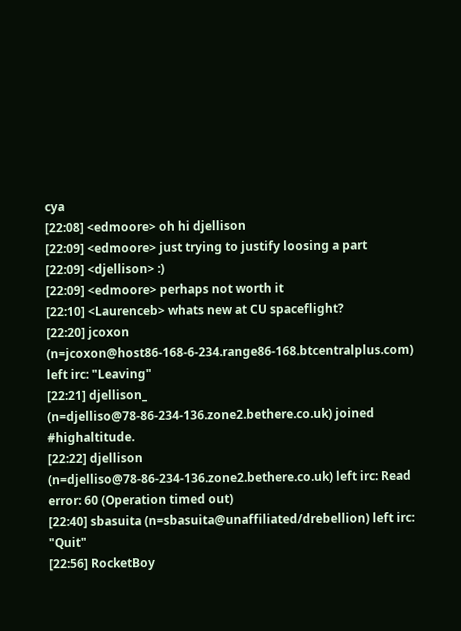cya
[22:08] <edmoore> oh hi djellison
[22:09] <edmoore> just trying to justify loosing a part
[22:09] <djellison> :)
[22:09] <edmoore> perhaps not worth it
[22:10] <Laurenceb> whats new at CU spaceflight?
[22:20] jcoxon (n=jcoxon@host86-168-6-234.range86-168.btcentralplus.com) left irc: "Leaving"
[22:21] djellison_ (n=djelliso@78-86-234-136.zone2.bethere.co.uk) joined #highaltitude.
[22:22] djellison (n=djelliso@78-86-234-136.zone2.bethere.co.uk) left irc: Read error: 60 (Operation timed out)
[22:40] sbasuita (n=sbasuita@unaffiliated/drebellion) left irc: "Quit"
[22:56] RocketBoy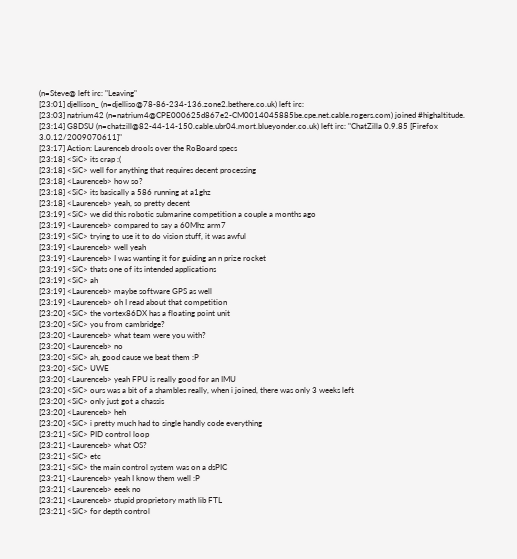(n=Steve@ left irc: "Leaving"
[23:01] djellison_ (n=djelliso@78-86-234-136.zone2.bethere.co.uk) left irc:
[23:03] natrium42 (n=natrium4@CPE000625d867e2-CM0014045885be.cpe.net.cable.rogers.com) joined #highaltitude.
[23:14] G8DSU (n=chatzill@82-44-14-150.cable.ubr04.mort.blueyonder.co.uk) left irc: "ChatZilla 0.9.85 [Firefox 3.0.12/2009070611]"
[23:17] Action: Laurenceb drools over the RoBoard specs
[23:18] <SiC> its crap :(
[23:18] <SiC> well for anything that requires decent processing
[23:18] <Laurenceb> how so?
[23:18] <SiC> its basically a 586 running at a1ghz
[23:18] <Laurenceb> yeah, so pretty decent
[23:19] <SiC> we did this robotic submarine competition a couple a months ago
[23:19] <Laurenceb> compared to say a 60Mhz arm7
[23:19] <SiC> trying to use it to do vision stuff, it was awful
[23:19] <Laurenceb> well yeah
[23:19] <Laurenceb> I was wanting it for guiding an n prize rocket
[23:19] <SiC> thats one of its intended applications
[23:19] <SiC> ah
[23:19] <Laurenceb> maybe software GPS as well
[23:19] <Laurenceb> oh I read about that competition
[23:20] <SiC> the vortex86DX has a floating point unit
[23:20] <SiC> you from cambridge?
[23:20] <Laurenceb> what team were you with?
[23:20] <Laurenceb> no
[23:20] <SiC> ah, good cause we beat them :P
[23:20] <SiC> UWE
[23:20] <Laurenceb> yeah FPU is really good for an IMU
[23:20] <SiC> ours was a bit of a shambles really, when i joined, there was only 3 weeks left
[23:20] <SiC> only just got a chassis
[23:20] <Laurenceb> heh
[23:20] <SiC> i pretty much had to single handly code everything
[23:21] <SiC> PID control loop
[23:21] <Laurenceb> what OS?
[23:21] <SiC> etc
[23:21] <SiC> the main control system was on a dsPIC
[23:21] <Laurenceb> yeah I know them well :P
[23:21] <Laurenceb> eeek no
[23:21] <Laurenceb> stupid proprietory math lib FTL
[23:21] <SiC> for depth control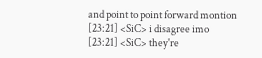and point to point forward montion
[23:21] <SiC> i disagree imo
[23:21] <SiC> they're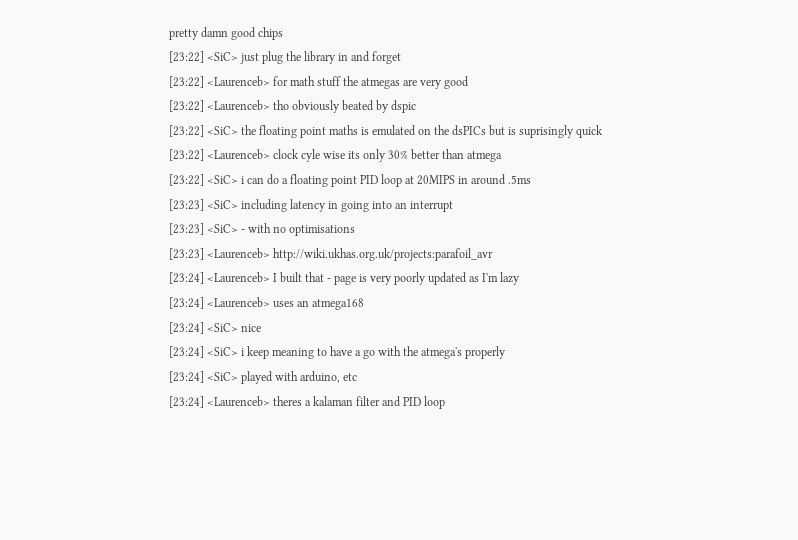pretty damn good chips
[23:22] <SiC> just plug the library in and forget
[23:22] <Laurenceb> for math stuff the atmegas are very good
[23:22] <Laurenceb> tho obviously beated by dspic
[23:22] <SiC> the floating point maths is emulated on the dsPICs but is suprisingly quick
[23:22] <Laurenceb> clock cyle wise its only 30% better than atmega
[23:22] <SiC> i can do a floating point PID loop at 20MIPS in around .5ms
[23:23] <SiC> including latency in going into an interrupt
[23:23] <SiC> - with no optimisations
[23:23] <Laurenceb> http://wiki.ukhas.org.uk/projects:parafoil_avr
[23:24] <Laurenceb> I built that - page is very poorly updated as I'm lazy
[23:24] <Laurenceb> uses an atmega168
[23:24] <SiC> nice
[23:24] <SiC> i keep meaning to have a go with the atmega's properly
[23:24] <SiC> played with arduino, etc
[23:24] <Laurenceb> theres a kalaman filter and PID loop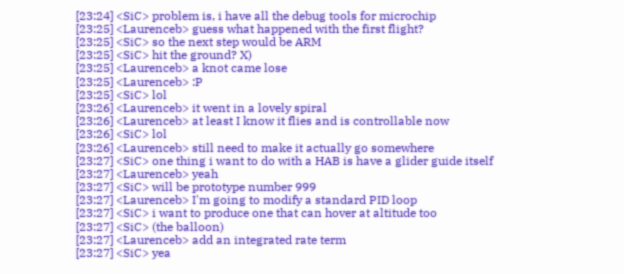[23:24] <SiC> problem is, i have all the debug tools for microchip
[23:25] <Laurenceb> guess what happened with the first flight?
[23:25] <SiC> so the next step would be ARM
[23:25] <SiC> hit the ground? X)
[23:25] <Laurenceb> a knot came lose
[23:25] <Laurenceb> :P
[23:25] <SiC> lol
[23:26] <Laurenceb> it went in a lovely spiral
[23:26] <Laurenceb> at least I know it flies and is controllable now
[23:26] <SiC> lol
[23:26] <Laurenceb> still need to make it actually go somewhere
[23:27] <SiC> one thing i want to do with a HAB is have a glider guide itself
[23:27] <Laurenceb> yeah
[23:27] <SiC> will be prototype number 999
[23:27] <Laurenceb> I'm going to modify a standard PID loop
[23:27] <SiC> i want to produce one that can hover at altitude too
[23:27] <SiC> (the balloon)
[23:27] <Laurenceb> add an integrated rate term
[23:27] <SiC> yea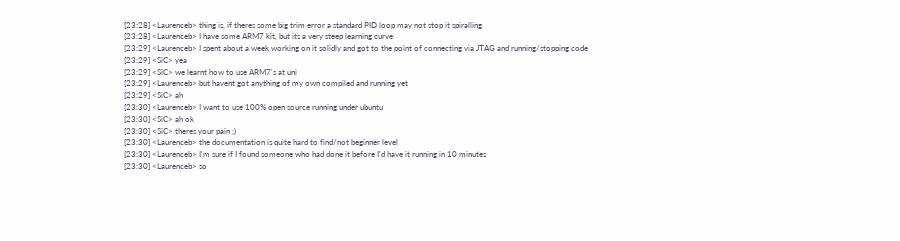[23:28] <Laurenceb> thing is, if theres some big trim error a standard PID loop may not stop it spiralling
[23:28] <Laurenceb> I have some ARM7 kit, but its a very steep learning curve
[23:29] <Laurenceb> I spent about a week working on it solidly and got to the point of connecting via JTAG and running/stopping code
[23:29] <SiC> yea
[23:29] <SiC> we learnt how to use ARM7's at uni
[23:29] <Laurenceb> but havent got anything of my own compiled and running yet
[23:29] <SiC> ah
[23:30] <Laurenceb> I want to use 100% open source running under ubuntu
[23:30] <SiC> ah ok
[23:30] <SiC> theres your pain ;)
[23:30] <Laurenceb> the documentation is quite hard to find/not beginner level
[23:30] <Laurenceb> I'm sure if I found someone who had done it before I'd have it running in 10 minutes
[23:30] <Laurenceb> so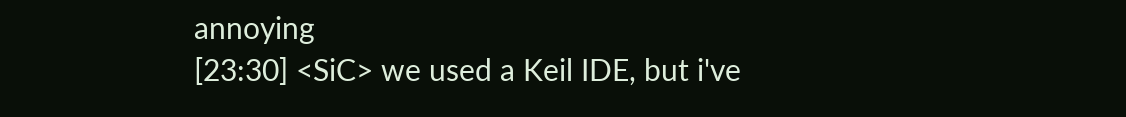annoying
[23:30] <SiC> we used a Keil IDE, but i've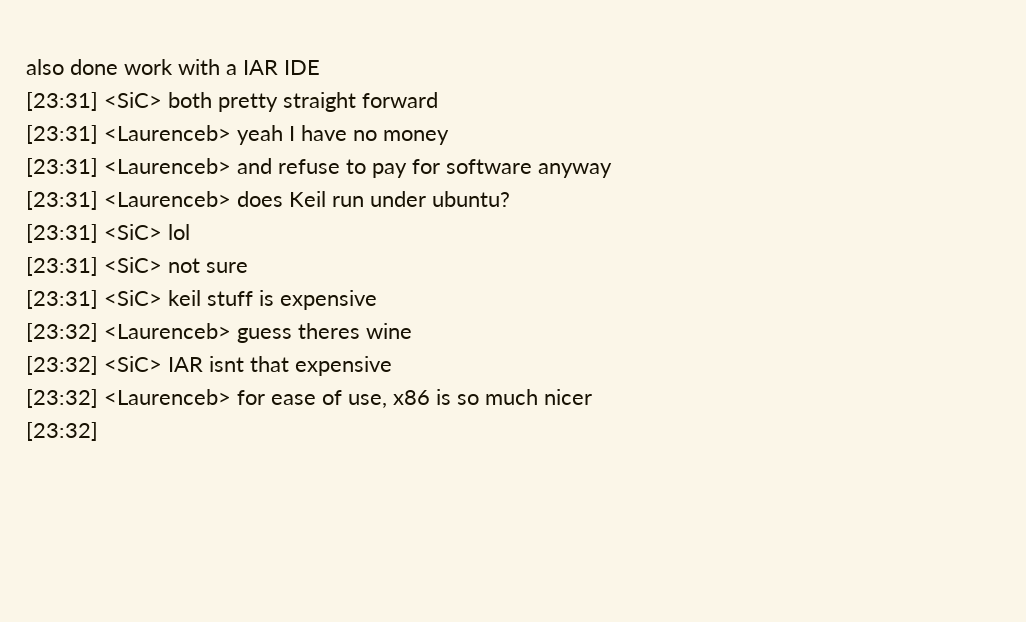also done work with a IAR IDE
[23:31] <SiC> both pretty straight forward
[23:31] <Laurenceb> yeah I have no money
[23:31] <Laurenceb> and refuse to pay for software anyway
[23:31] <Laurenceb> does Keil run under ubuntu?
[23:31] <SiC> lol
[23:31] <SiC> not sure
[23:31] <SiC> keil stuff is expensive
[23:32] <Laurenceb> guess theres wine
[23:32] <SiC> IAR isnt that expensive
[23:32] <Laurenceb> for ease of use, x86 is so much nicer
[23:32]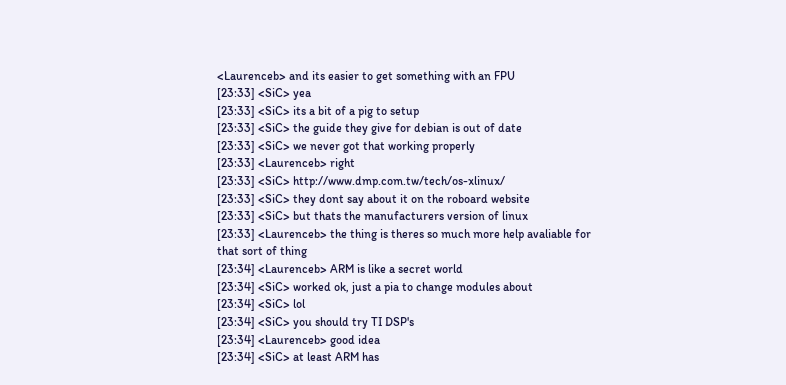<Laurenceb> and its easier to get something with an FPU
[23:33] <SiC> yea
[23:33] <SiC> its a bit of a pig to setup
[23:33] <SiC> the guide they give for debian is out of date
[23:33] <SiC> we never got that working properly
[23:33] <Laurenceb> right
[23:33] <SiC> http://www.dmp.com.tw/tech/os-xlinux/
[23:33] <SiC> they dont say about it on the roboard website
[23:33] <SiC> but thats the manufacturers version of linux
[23:33] <Laurenceb> the thing is theres so much more help avaliable for that sort of thing
[23:34] <Laurenceb> ARM is like a secret world
[23:34] <SiC> worked ok, just a pia to change modules about
[23:34] <SiC> lol
[23:34] <SiC> you should try TI DSP's
[23:34] <Laurenceb> good idea
[23:34] <SiC> at least ARM has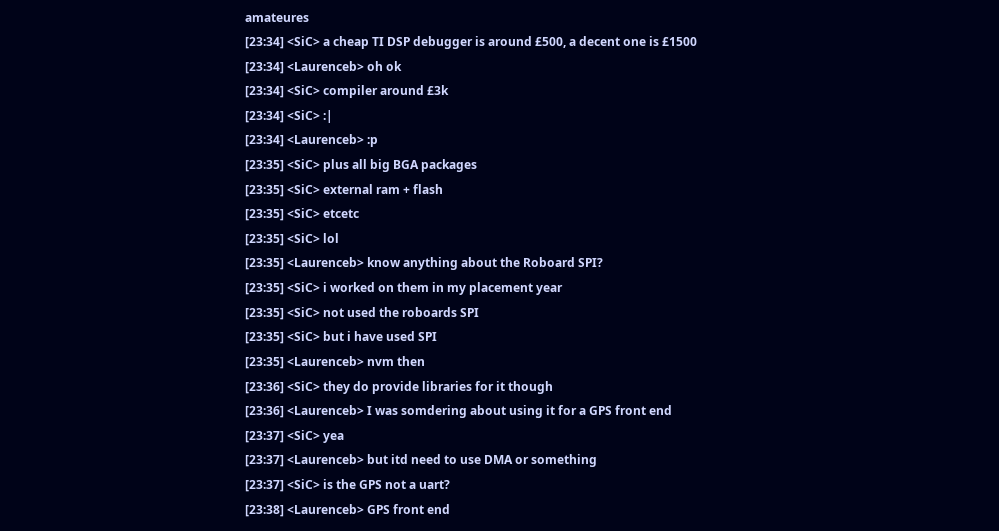amateures
[23:34] <SiC> a cheap TI DSP debugger is around £500, a decent one is £1500
[23:34] <Laurenceb> oh ok
[23:34] <SiC> compiler around £3k
[23:34] <SiC> :|
[23:34] <Laurenceb> :p
[23:35] <SiC> plus all big BGA packages
[23:35] <SiC> external ram + flash
[23:35] <SiC> etcetc
[23:35] <SiC> lol
[23:35] <Laurenceb> know anything about the Roboard SPI?
[23:35] <SiC> i worked on them in my placement year
[23:35] <SiC> not used the roboards SPI
[23:35] <SiC> but i have used SPI
[23:35] <Laurenceb> nvm then
[23:36] <SiC> they do provide libraries for it though
[23:36] <Laurenceb> I was somdering about using it for a GPS front end
[23:37] <SiC> yea
[23:37] <Laurenceb> but itd need to use DMA or something
[23:37] <SiC> is the GPS not a uart?
[23:38] <Laurenceb> GPS front end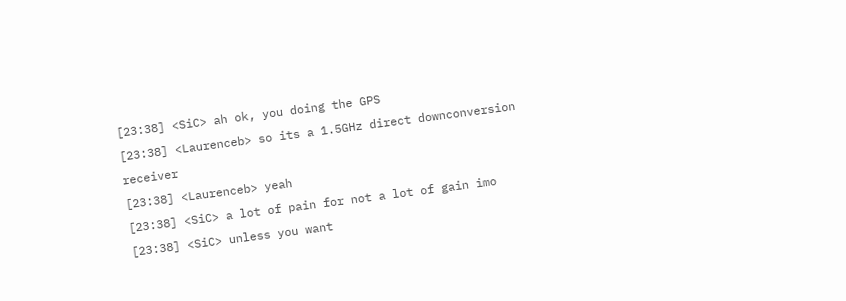[23:38] <SiC> ah ok, you doing the GPS
[23:38] <Laurenceb> so its a 1.5GHz direct downconversion receiver
[23:38] <Laurenceb> yeah
[23:38] <SiC> a lot of pain for not a lot of gain imo
[23:38] <SiC> unless you want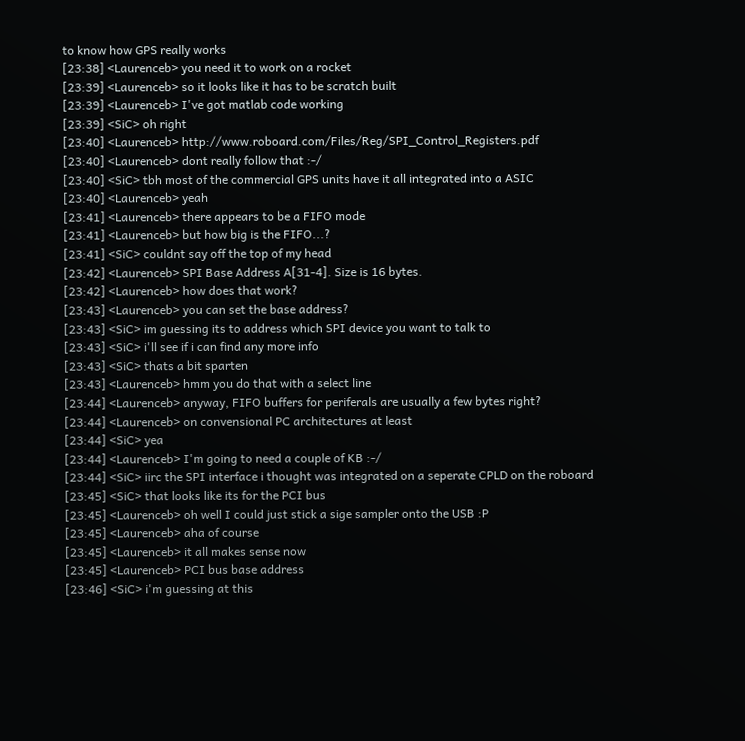to know how GPS really works
[23:38] <Laurenceb> you need it to work on a rocket
[23:39] <Laurenceb> so it looks like it has to be scratch built
[23:39] <Laurenceb> I've got matlab code working
[23:39] <SiC> oh right
[23:40] <Laurenceb> http://www.roboard.com/Files/Reg/SPI_Control_Registers.pdf
[23:40] <Laurenceb> dont really follow that :-/
[23:40] <SiC> tbh most of the commercial GPS units have it all integrated into a ASIC
[23:40] <Laurenceb> yeah
[23:41] <Laurenceb> there appears to be a FIFO mode
[23:41] <Laurenceb> but how big is the FIFO...?
[23:41] <SiC> couldnt say off the top of my head
[23:42] <Laurenceb> SPI Base Address A[31-4]. Size is 16 bytes.
[23:42] <Laurenceb> how does that work?
[23:43] <Laurenceb> you can set the base address?
[23:43] <SiC> im guessing its to address which SPI device you want to talk to
[23:43] <SiC> i'll see if i can find any more info
[23:43] <SiC> thats a bit sparten
[23:43] <Laurenceb> hmm you do that with a select line
[23:44] <Laurenceb> anyway, FIFO buffers for periferals are usually a few bytes right?
[23:44] <Laurenceb> on convensional PC architectures at least
[23:44] <SiC> yea
[23:44] <Laurenceb> I'm going to need a couple of KB :-/
[23:44] <SiC> iirc the SPI interface i thought was integrated on a seperate CPLD on the roboard
[23:45] <SiC> that looks like its for the PCI bus
[23:45] <Laurenceb> oh well I could just stick a sige sampler onto the USB :P
[23:45] <Laurenceb> aha of course
[23:45] <Laurenceb> it all makes sense now
[23:45] <Laurenceb> PCI bus base address
[23:46] <SiC> i'm guessing at this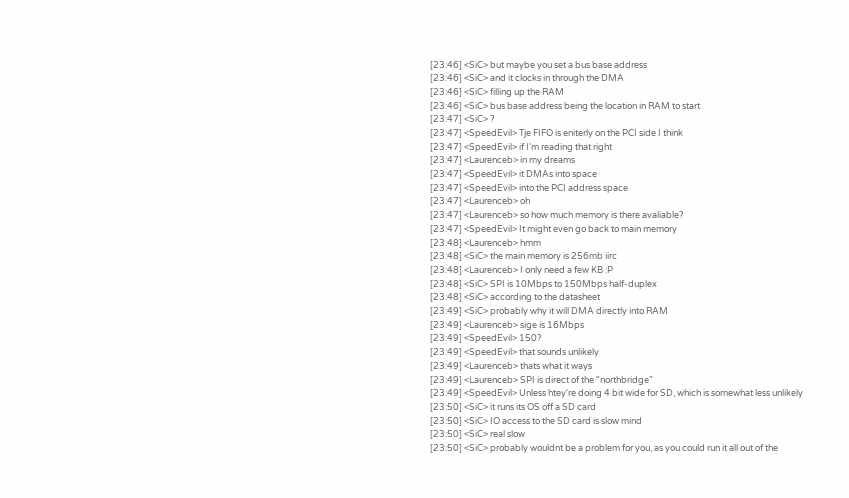[23:46] <SiC> but maybe you set a bus base address
[23:46] <SiC> and it clocks in through the DMA
[23:46] <SiC> filling up the RAM
[23:46] <SiC> bus base address being the location in RAM to start
[23:47] <SiC> ?
[23:47] <SpeedEvil> Tje FIFO is eniterly on the PCI side I think
[23:47] <SpeedEvil> if I'm reading that right
[23:47] <Laurenceb> in my dreams
[23:47] <SpeedEvil> it DMAs into space
[23:47] <SpeedEvil> into the PCI address space
[23:47] <Laurenceb> oh
[23:47] <Laurenceb> so how much memory is there avaliable?
[23:47] <SpeedEvil> It might even go back to main memory
[23:48] <Laurenceb> hmm
[23:48] <SiC> the main memory is 256mb iirc
[23:48] <Laurenceb> I only need a few KB :P
[23:48] <SiC> SPI is 10Mbps to 150Mbps half-duplex
[23:48] <SiC> according to the datasheet
[23:49] <SiC> probably why it will DMA directly into RAM
[23:49] <Laurenceb> sige is 16Mbps
[23:49] <SpeedEvil> 150?
[23:49] <SpeedEvil> that sounds unlikely
[23:49] <Laurenceb> thats what it ways
[23:49] <Laurenceb> SPI is direct of the "northbridge"
[23:49] <SpeedEvil> Unless htey're doing 4 bit wide for SD, which is somewhat less unlikely
[23:50] <SiC> it runs its OS off a SD card
[23:50] <SiC> IO access to the SD card is slow mind
[23:50] <SiC> real slow
[23:50] <SiC> probably wouldnt be a problem for you, as you could run it all out of the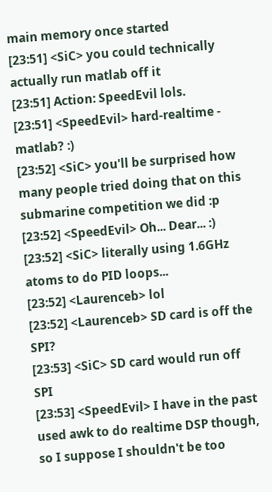main memory once started
[23:51] <SiC> you could technically actually run matlab off it
[23:51] Action: SpeedEvil lols.
[23:51] <SpeedEvil> hard-realtime - matlab? :)
[23:52] <SiC> you'll be surprised how many people tried doing that on this submarine competition we did :p
[23:52] <SpeedEvil> Oh... Dear... :)
[23:52] <SiC> literally using 1.6GHz atoms to do PID loops...
[23:52] <Laurenceb> lol
[23:52] <Laurenceb> SD card is off the SPI?
[23:53] <SiC> SD card would run off SPI
[23:53] <SpeedEvil> I have in the past used awk to do realtime DSP though, so I suppose I shouldn't be too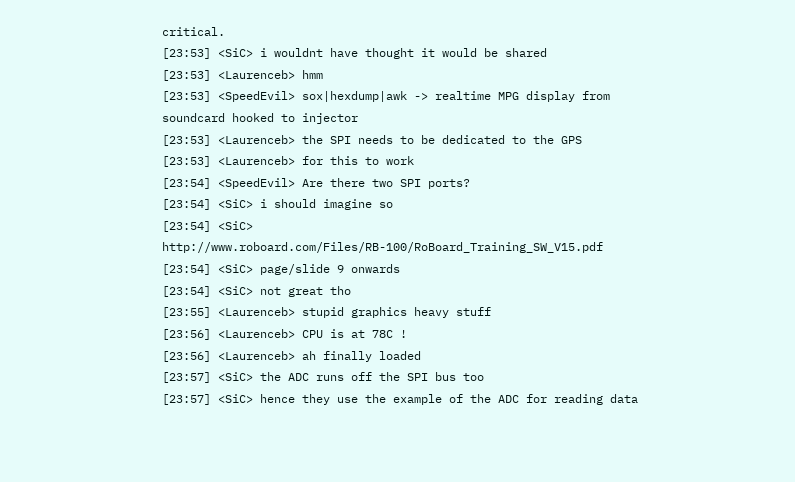critical.
[23:53] <SiC> i wouldnt have thought it would be shared
[23:53] <Laurenceb> hmm
[23:53] <SpeedEvil> sox|hexdump|awk -> realtime MPG display from soundcard hooked to injector
[23:53] <Laurenceb> the SPI needs to be dedicated to the GPS
[23:53] <Laurenceb> for this to work
[23:54] <SpeedEvil> Are there two SPI ports?
[23:54] <SiC> i should imagine so
[23:54] <SiC> http://www.roboard.com/Files/RB-100/RoBoard_Training_SW_V15.pdf
[23:54] <SiC> page/slide 9 onwards
[23:54] <SiC> not great tho
[23:55] <Laurenceb> stupid graphics heavy stuff
[23:56] <Laurenceb> CPU is at 78C !
[23:56] <Laurenceb> ah finally loaded
[23:57] <SiC> the ADC runs off the SPI bus too
[23:57] <SiC> hence they use the example of the ADC for reading data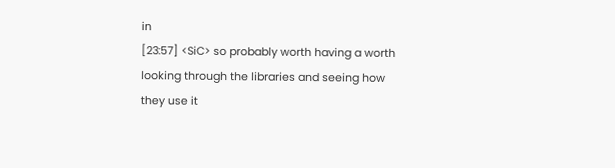in
[23:57] <SiC> so probably worth having a worth looking through the libraries and seeing how they use it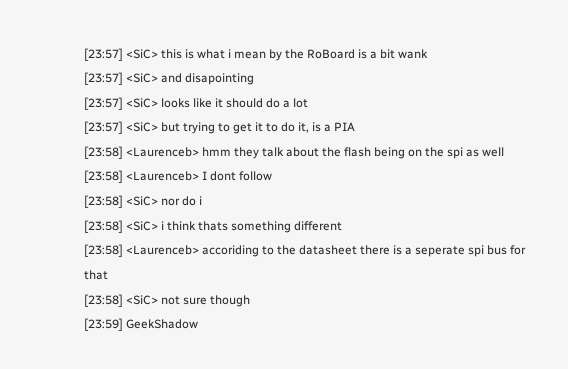[23:57] <SiC> this is what i mean by the RoBoard is a bit wank
[23:57] <SiC> and disapointing
[23:57] <SiC> looks like it should do a lot
[23:57] <SiC> but trying to get it to do it, is a PIA
[23:58] <Laurenceb> hmm they talk about the flash being on the spi as well
[23:58] <Laurenceb> I dont follow
[23:58] <SiC> nor do i
[23:58] <SiC> i think thats something different
[23:58] <Laurenceb> accoriding to the datasheet there is a seperate spi bus for that
[23:58] <SiC> not sure though
[23:59] GeekShadow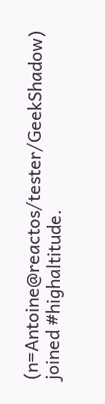(n=Antoine@reactos/tester/GeekShadow) joined #highaltitude.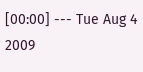[00:00] --- Tue Aug 4 2009